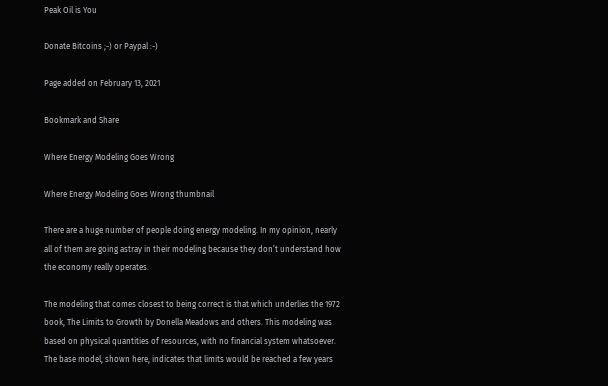Peak Oil is You

Donate Bitcoins ;-) or Paypal :-)

Page added on February 13, 2021

Bookmark and Share

Where Energy Modeling Goes Wrong

Where Energy Modeling Goes Wrong thumbnail

There are a huge number of people doing energy modeling. In my opinion, nearly all of them are going astray in their modeling because they don’t understand how the economy really operates.

The modeling that comes closest to being correct is that which underlies the 1972 book, The Limits to Growth by Donella Meadows and others. This modeling was based on physical quantities of resources, with no financial system whatsoever. The base model, shown here, indicates that limits would be reached a few years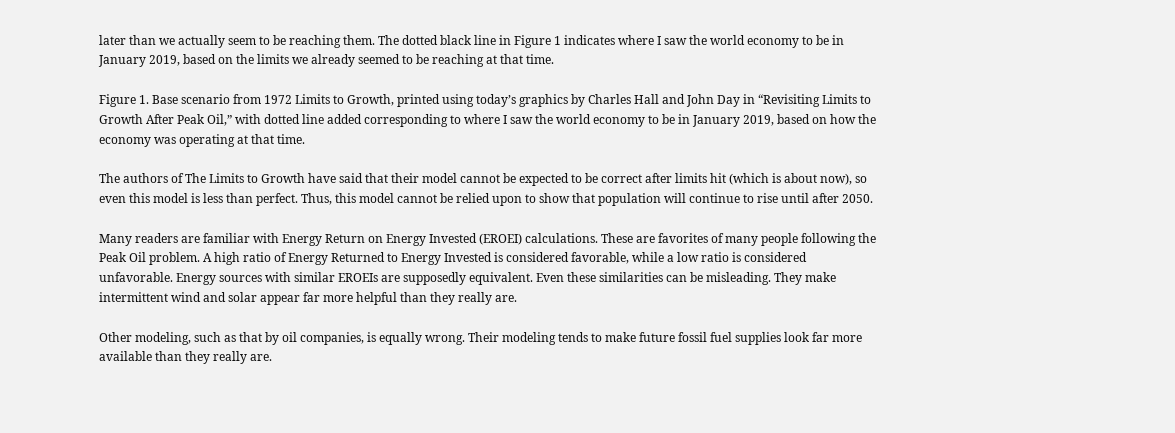later than we actually seem to be reaching them. The dotted black line in Figure 1 indicates where I saw the world economy to be in January 2019, based on the limits we already seemed to be reaching at that time.

Figure 1. Base scenario from 1972 Limits to Growth, printed using today’s graphics by Charles Hall and John Day in “Revisiting Limits to Growth After Peak Oil,” with dotted line added corresponding to where I saw the world economy to be in January 2019, based on how the economy was operating at that time.

The authors of The Limits to Growth have said that their model cannot be expected to be correct after limits hit (which is about now), so even this model is less than perfect. Thus, this model cannot be relied upon to show that population will continue to rise until after 2050.

Many readers are familiar with Energy Return on Energy Invested (EROEI) calculations. These are favorites of many people following the Peak Oil problem. A high ratio of Energy Returned to Energy Invested is considered favorable, while a low ratio is considered unfavorable. Energy sources with similar EROEIs are supposedly equivalent. Even these similarities can be misleading. They make intermittent wind and solar appear far more helpful than they really are.

Other modeling, such as that by oil companies, is equally wrong. Their modeling tends to make future fossil fuel supplies look far more available than they really are.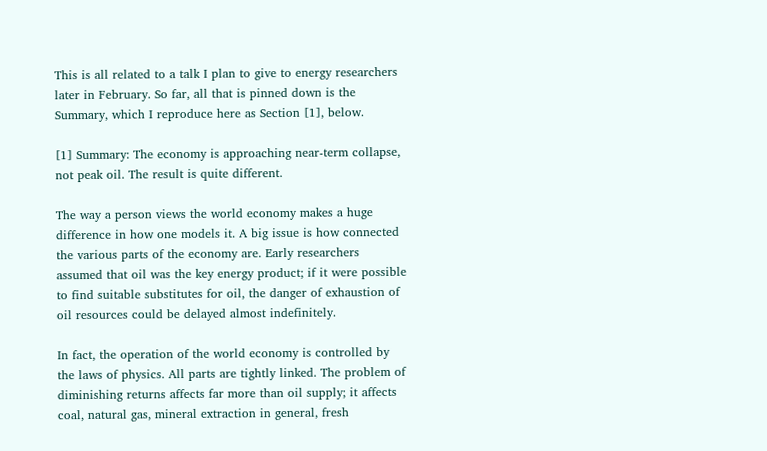This is all related to a talk I plan to give to energy researchers later in February. So far, all that is pinned down is the Summary, which I reproduce here as Section [1], below.

[1] Summary: The economy is approaching near-term collapse, not peak oil. The result is quite different.

The way a person views the world economy makes a huge difference in how one models it. A big issue is how connected the various parts of the economy are. Early researchers assumed that oil was the key energy product; if it were possible to find suitable substitutes for oil, the danger of exhaustion of oil resources could be delayed almost indefinitely.

In fact, the operation of the world economy is controlled by the laws of physics. All parts are tightly linked. The problem of diminishing returns affects far more than oil supply; it affects coal, natural gas, mineral extraction in general, fresh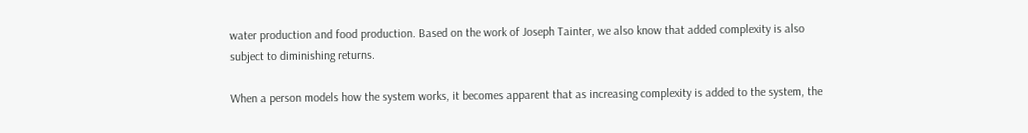water production and food production. Based on the work of Joseph Tainter, we also know that added complexity is also subject to diminishing returns.

When a person models how the system works, it becomes apparent that as increasing complexity is added to the system, the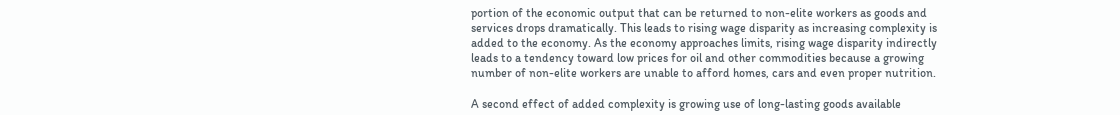portion of the economic output that can be returned to non-elite workers as goods and services drops dramatically. This leads to rising wage disparity as increasing complexity is added to the economy. As the economy approaches limits, rising wage disparity indirectly leads to a tendency toward low prices for oil and other commodities because a growing number of non-elite workers are unable to afford homes, cars and even proper nutrition.

A second effect of added complexity is growing use of long-lasting goods available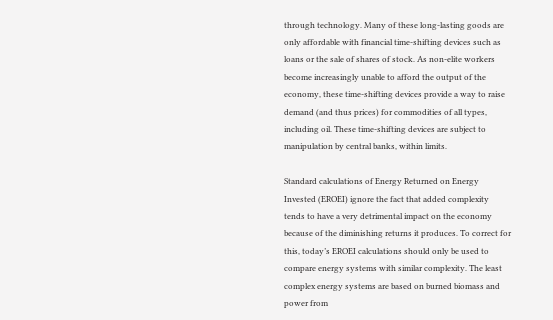through technology. Many of these long-lasting goods are only affordable with financial time-shifting devices such as loans or the sale of shares of stock. As non-elite workers become increasingly unable to afford the output of the economy, these time-shifting devices provide a way to raise demand (and thus prices) for commodities of all types, including oil. These time-shifting devices are subject to manipulation by central banks, within limits.

Standard calculations of Energy Returned on Energy Invested (EROEI) ignore the fact that added complexity tends to have a very detrimental impact on the economy because of the diminishing returns it produces. To correct for this, today’s EROEI calculations should only be used to compare energy systems with similar complexity. The least complex energy systems are based on burned biomass and power from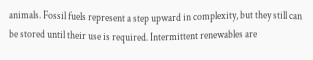animals. Fossil fuels represent a step upward in complexity, but they still can be stored until their use is required. Intermittent renewables are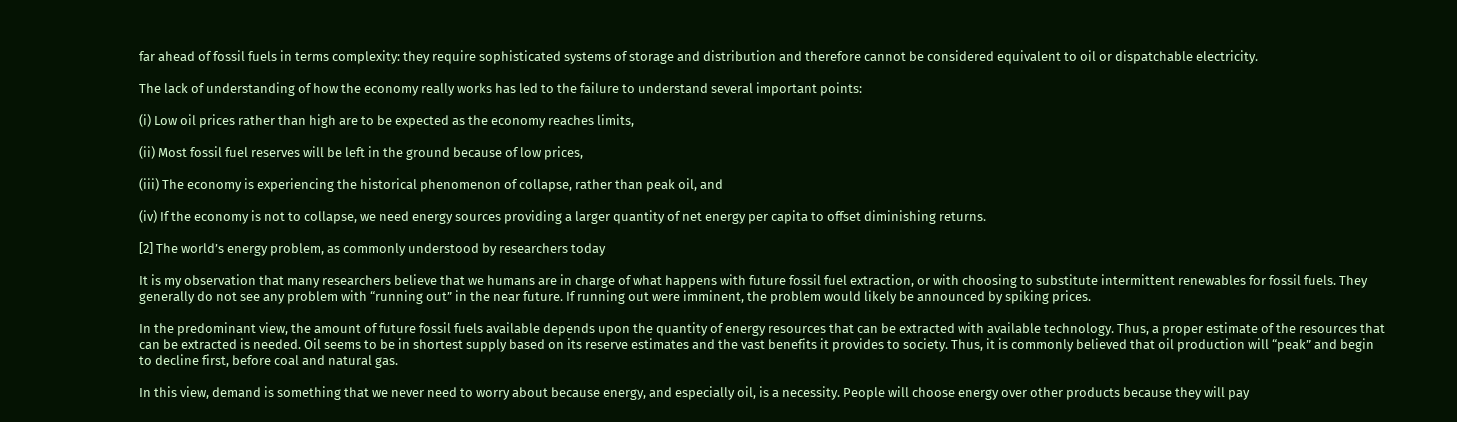far ahead of fossil fuels in terms complexity: they require sophisticated systems of storage and distribution and therefore cannot be considered equivalent to oil or dispatchable electricity.

The lack of understanding of how the economy really works has led to the failure to understand several important points:

(i) Low oil prices rather than high are to be expected as the economy reaches limits,

(ii) Most fossil fuel reserves will be left in the ground because of low prices,

(iii) The economy is experiencing the historical phenomenon of collapse, rather than peak oil, and

(iv) If the economy is not to collapse, we need energy sources providing a larger quantity of net energy per capita to offset diminishing returns.

[2] The world’s energy problem, as commonly understood by researchers today

It is my observation that many researchers believe that we humans are in charge of what happens with future fossil fuel extraction, or with choosing to substitute intermittent renewables for fossil fuels. They generally do not see any problem with “running out” in the near future. If running out were imminent, the problem would likely be announced by spiking prices.

In the predominant view, the amount of future fossil fuels available depends upon the quantity of energy resources that can be extracted with available technology. Thus, a proper estimate of the resources that can be extracted is needed. Oil seems to be in shortest supply based on its reserve estimates and the vast benefits it provides to society. Thus, it is commonly believed that oil production will “peak” and begin to decline first, before coal and natural gas.

In this view, demand is something that we never need to worry about because energy, and especially oil, is a necessity. People will choose energy over other products because they will pay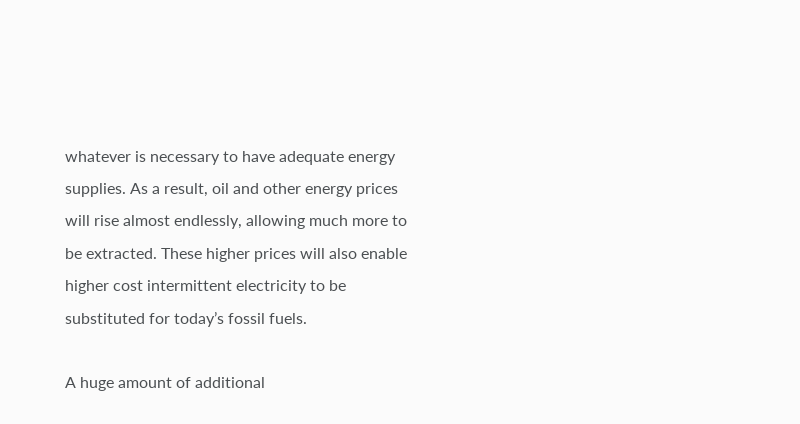whatever is necessary to have adequate energy supplies. As a result, oil and other energy prices will rise almost endlessly, allowing much more to be extracted. These higher prices will also enable higher cost intermittent electricity to be substituted for today’s fossil fuels.

A huge amount of additional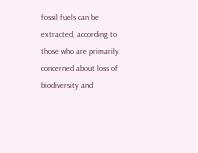fossil fuels can be extracted, according to those who are primarily concerned about loss of biodiversity and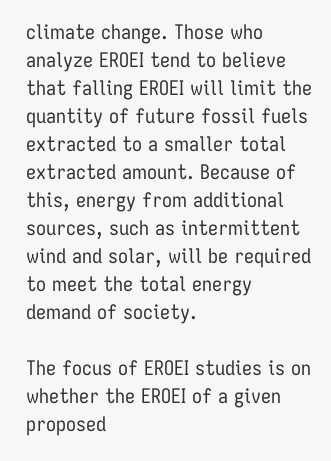climate change. Those who analyze EROEI tend to believe that falling EROEI will limit the quantity of future fossil fuels extracted to a smaller total extracted amount. Because of this, energy from additional sources, such as intermittent wind and solar, will be required to meet the total energy demand of society.

The focus of EROEI studies is on whether the EROEI of a given proposed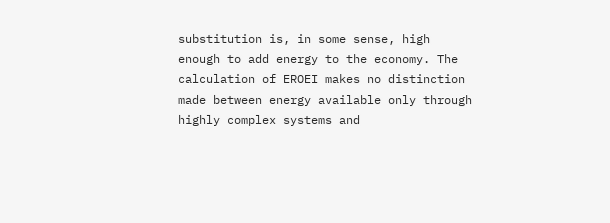substitution is, in some sense, high enough to add energy to the economy. The calculation of EROEI makes no distinction made between energy available only through highly complex systems and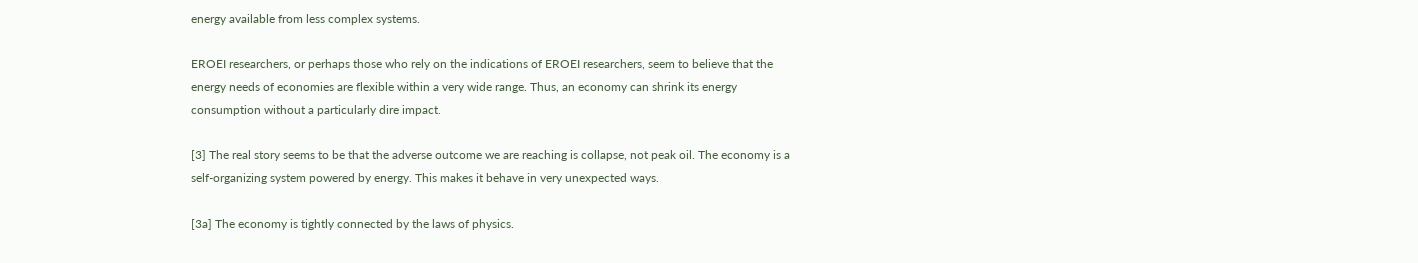energy available from less complex systems.

EROEI researchers, or perhaps those who rely on the indications of EROEI researchers, seem to believe that the energy needs of economies are flexible within a very wide range. Thus, an economy can shrink its energy consumption without a particularly dire impact.

[3] The real story seems to be that the adverse outcome we are reaching is collapse, not peak oil. The economy is a self-organizing system powered by energy. This makes it behave in very unexpected ways.

[3a] The economy is tightly connected by the laws of physics.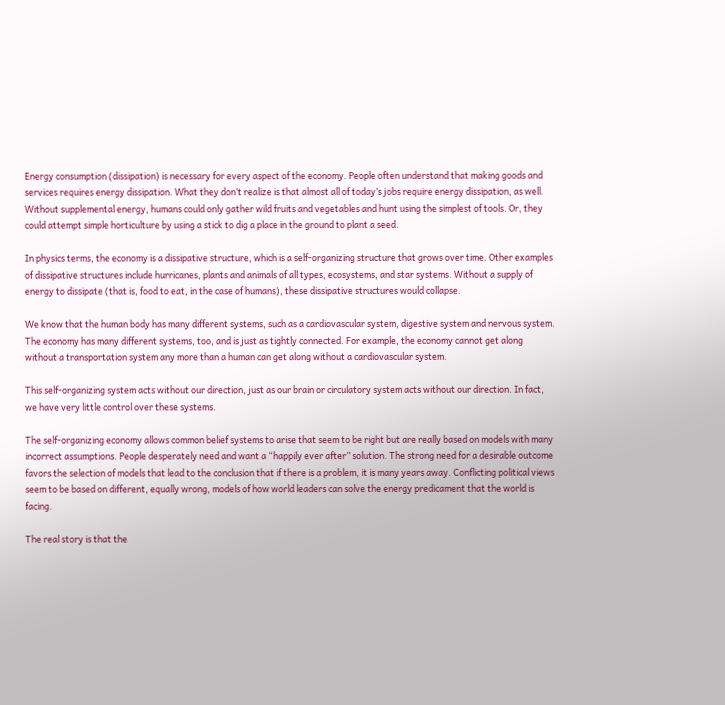Energy consumption (dissipation) is necessary for every aspect of the economy. People often understand that making goods and services requires energy dissipation. What they don’t realize is that almost all of today’s jobs require energy dissipation, as well. Without supplemental energy, humans could only gather wild fruits and vegetables and hunt using the simplest of tools. Or, they could attempt simple horticulture by using a stick to dig a place in the ground to plant a seed.

In physics terms, the economy is a dissipative structure, which is a self-organizing structure that grows over time. Other examples of dissipative structures include hurricanes, plants and animals of all types, ecosystems, and star systems. Without a supply of energy to dissipate (that is, food to eat, in the case of humans), these dissipative structures would collapse.

We know that the human body has many different systems, such as a cardiovascular system, digestive system and nervous system. The economy has many different systems, too, and is just as tightly connected. For example, the economy cannot get along without a transportation system any more than a human can get along without a cardiovascular system.

This self-organizing system acts without our direction, just as our brain or circulatory system acts without our direction. In fact, we have very little control over these systems.

The self-organizing economy allows common belief systems to arise that seem to be right but are really based on models with many incorrect assumptions. People desperately need and want a “happily ever after” solution. The strong need for a desirable outcome favors the selection of models that lead to the conclusion that if there is a problem, it is many years away. Conflicting political views seem to be based on different, equally wrong, models of how world leaders can solve the energy predicament that the world is facing.

The real story is that the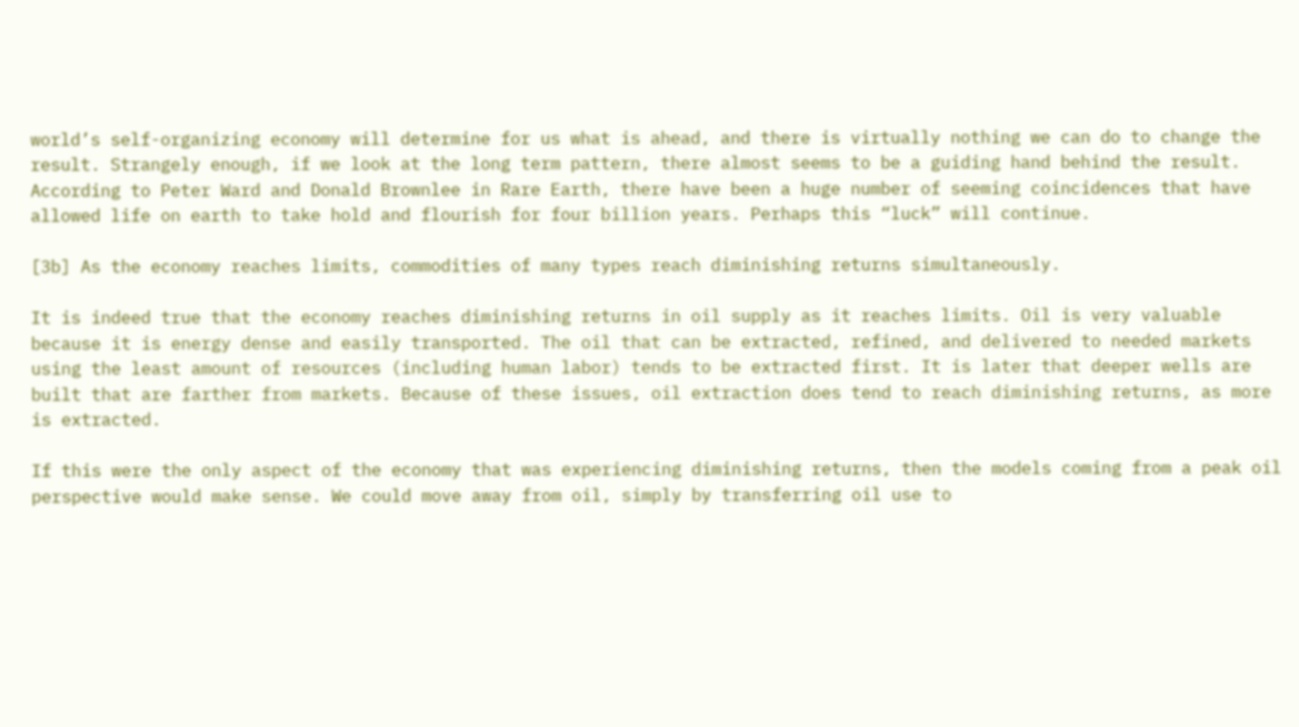world’s self-organizing economy will determine for us what is ahead, and there is virtually nothing we can do to change the result. Strangely enough, if we look at the long term pattern, there almost seems to be a guiding hand behind the result. According to Peter Ward and Donald Brownlee in Rare Earth, there have been a huge number of seeming coincidences that have allowed life on earth to take hold and flourish for four billion years. Perhaps this “luck” will continue.

[3b] As the economy reaches limits, commodities of many types reach diminishing returns simultaneously.

It is indeed true that the economy reaches diminishing returns in oil supply as it reaches limits. Oil is very valuable because it is energy dense and easily transported. The oil that can be extracted, refined, and delivered to needed markets using the least amount of resources (including human labor) tends to be extracted first. It is later that deeper wells are built that are farther from markets. Because of these issues, oil extraction does tend to reach diminishing returns, as more is extracted.

If this were the only aspect of the economy that was experiencing diminishing returns, then the models coming from a peak oil perspective would make sense. We could move away from oil, simply by transferring oil use to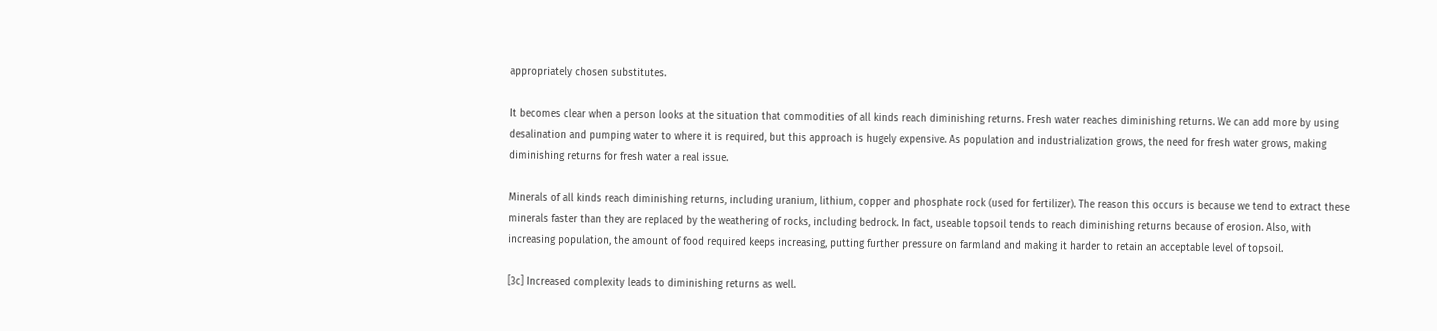appropriately chosen substitutes.

It becomes clear when a person looks at the situation that commodities of all kinds reach diminishing returns. Fresh water reaches diminishing returns. We can add more by using desalination and pumping water to where it is required, but this approach is hugely expensive. As population and industrialization grows, the need for fresh water grows, making diminishing returns for fresh water a real issue.

Minerals of all kinds reach diminishing returns, including uranium, lithium, copper and phosphate rock (used for fertilizer). The reason this occurs is because we tend to extract these minerals faster than they are replaced by the weathering of rocks, including bedrock. In fact, useable topsoil tends to reach diminishing returns because of erosion. Also, with increasing population, the amount of food required keeps increasing, putting further pressure on farmland and making it harder to retain an acceptable level of topsoil.

[3c] Increased complexity leads to diminishing returns as well.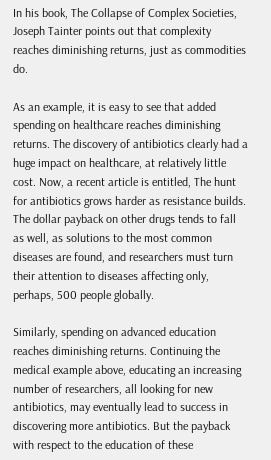In his book, The Collapse of Complex Societies, Joseph Tainter points out that complexity reaches diminishing returns, just as commodities do.

As an example, it is easy to see that added spending on healthcare reaches diminishing returns. The discovery of antibiotics clearly had a huge impact on healthcare, at relatively little cost. Now, a recent article is entitled, The hunt for antibiotics grows harder as resistance builds. The dollar payback on other drugs tends to fall as well, as solutions to the most common diseases are found, and researchers must turn their attention to diseases affecting only, perhaps, 500 people globally.

Similarly, spending on advanced education reaches diminishing returns. Continuing the medical example above, educating an increasing number of researchers, all looking for new antibiotics, may eventually lead to success in discovering more antibiotics. But the payback with respect to the education of these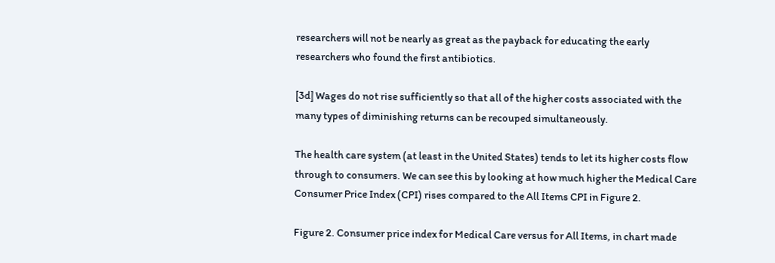researchers will not be nearly as great as the payback for educating the early researchers who found the first antibiotics.

[3d] Wages do not rise sufficiently so that all of the higher costs associated with the many types of diminishing returns can be recouped simultaneously.

The health care system (at least in the United States) tends to let its higher costs flow through to consumers. We can see this by looking at how much higher the Medical Care Consumer Price Index (CPI) rises compared to the All Items CPI in Figure 2.

Figure 2. Consumer price index for Medical Care versus for All Items, in chart made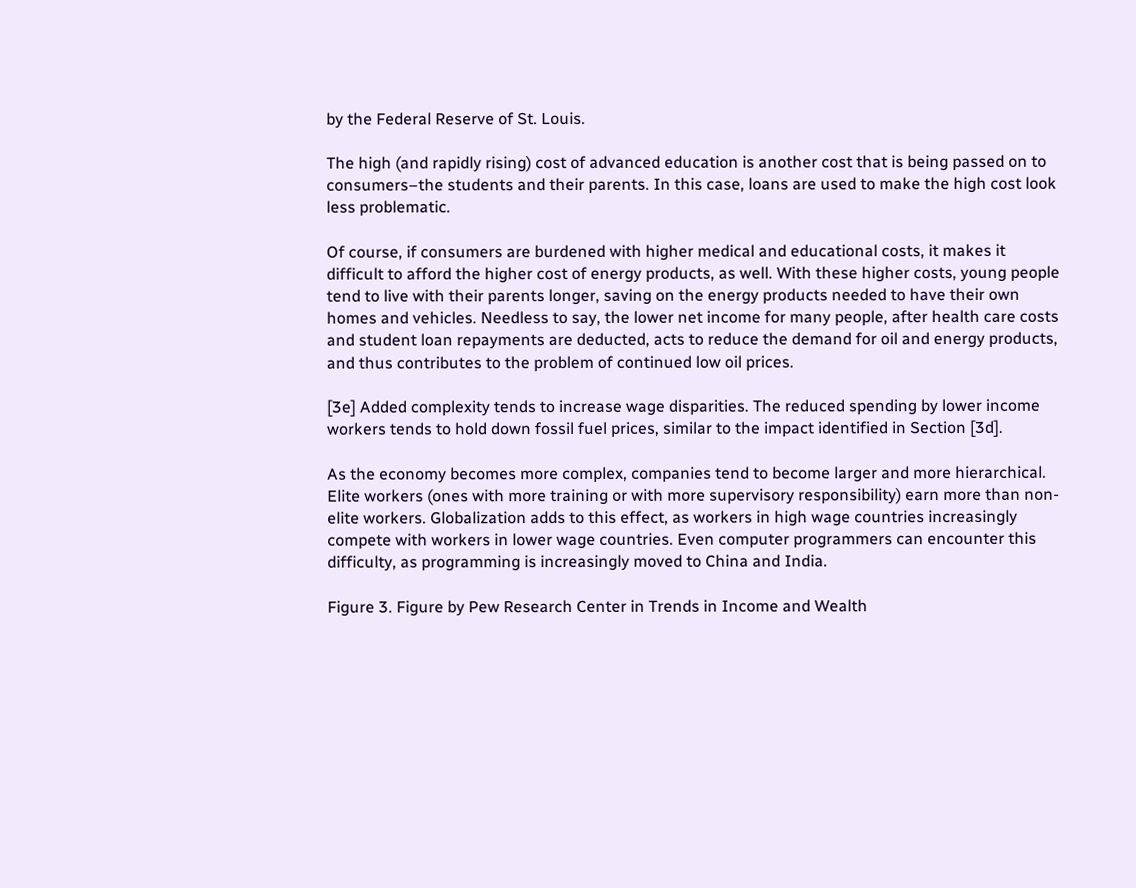by the Federal Reserve of St. Louis.

The high (and rapidly rising) cost of advanced education is another cost that is being passed on to consumers–the students and their parents. In this case, loans are used to make the high cost look less problematic.

Of course, if consumers are burdened with higher medical and educational costs, it makes it difficult to afford the higher cost of energy products, as well. With these higher costs, young people tend to live with their parents longer, saving on the energy products needed to have their own homes and vehicles. Needless to say, the lower net income for many people, after health care costs and student loan repayments are deducted, acts to reduce the demand for oil and energy products, and thus contributes to the problem of continued low oil prices.

[3e] Added complexity tends to increase wage disparities. The reduced spending by lower income workers tends to hold down fossil fuel prices, similar to the impact identified in Section [3d].

As the economy becomes more complex, companies tend to become larger and more hierarchical. Elite workers (ones with more training or with more supervisory responsibility) earn more than non-elite workers. Globalization adds to this effect, as workers in high wage countries increasingly compete with workers in lower wage countries. Even computer programmers can encounter this difficulty, as programming is increasingly moved to China and India.

Figure 3. Figure by Pew Research Center in Trends in Income and Wealth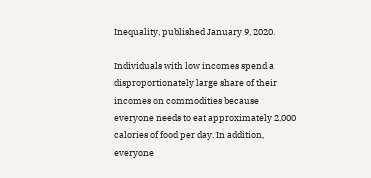Inequality, published January 9, 2020.

Individuals with low incomes spend a disproportionately large share of their incomes on commodities because everyone needs to eat approximately 2,000 calories of food per day. In addition, everyone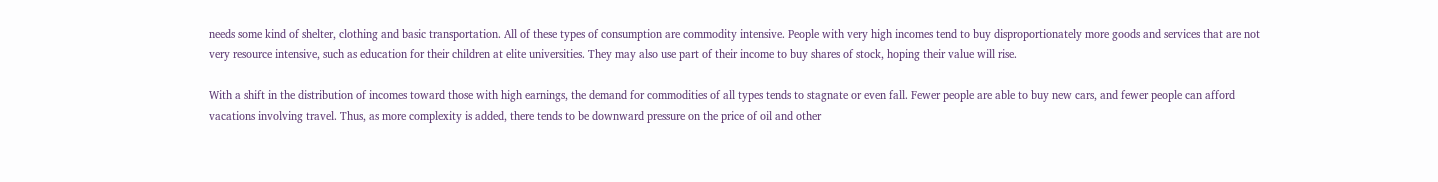needs some kind of shelter, clothing and basic transportation. All of these types of consumption are commodity intensive. People with very high incomes tend to buy disproportionately more goods and services that are not very resource intensive, such as education for their children at elite universities. They may also use part of their income to buy shares of stock, hoping their value will rise.

With a shift in the distribution of incomes toward those with high earnings, the demand for commodities of all types tends to stagnate or even fall. Fewer people are able to buy new cars, and fewer people can afford vacations involving travel. Thus, as more complexity is added, there tends to be downward pressure on the price of oil and other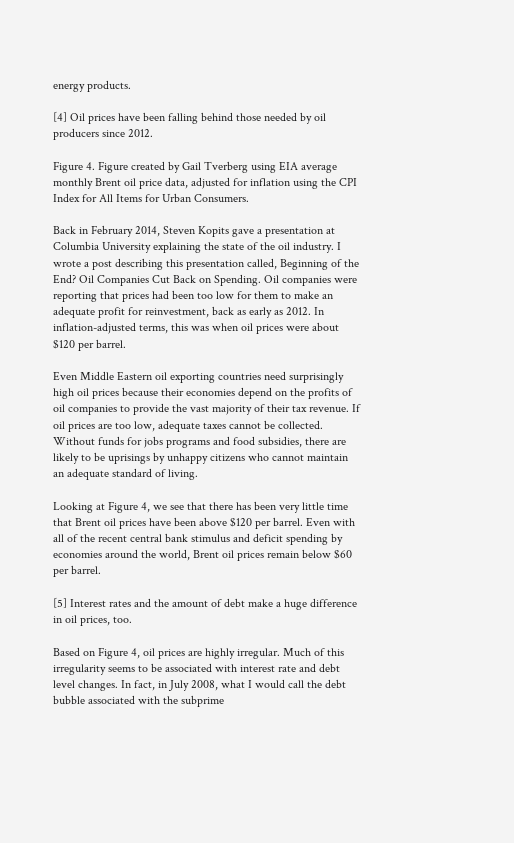energy products.

[4] Oil prices have been falling behind those needed by oil producers since 2012.

Figure 4. Figure created by Gail Tverberg using EIA average monthly Brent oil price data, adjusted for inflation using the CPI Index for All Items for Urban Consumers.

Back in February 2014, Steven Kopits gave a presentation at Columbia University explaining the state of the oil industry. I wrote a post describing this presentation called, Beginning of the End? Oil Companies Cut Back on Spending. Oil companies were reporting that prices had been too low for them to make an adequate profit for reinvestment, back as early as 2012. In inflation-adjusted terms, this was when oil prices were about $120 per barrel.

Even Middle Eastern oil exporting countries need surprisingly high oil prices because their economies depend on the profits of oil companies to provide the vast majority of their tax revenue. If oil prices are too low, adequate taxes cannot be collected. Without funds for jobs programs and food subsidies, there are likely to be uprisings by unhappy citizens who cannot maintain an adequate standard of living.

Looking at Figure 4, we see that there has been very little time that Brent oil prices have been above $120 per barrel. Even with all of the recent central bank stimulus and deficit spending by economies around the world, Brent oil prices remain below $60 per barrel.

[5] Interest rates and the amount of debt make a huge difference in oil prices, too.

Based on Figure 4, oil prices are highly irregular. Much of this irregularity seems to be associated with interest rate and debt level changes. In fact, in July 2008, what I would call the debt bubble associated with the subprime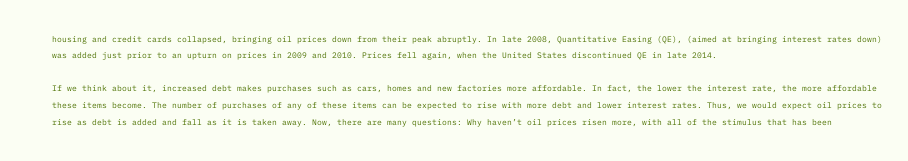housing and credit cards collapsed, bringing oil prices down from their peak abruptly. In late 2008, Quantitative Easing (QE), (aimed at bringing interest rates down) was added just prior to an upturn on prices in 2009 and 2010. Prices fell again, when the United States discontinued QE in late 2014.

If we think about it, increased debt makes purchases such as cars, homes and new factories more affordable. In fact, the lower the interest rate, the more affordable these items become. The number of purchases of any of these items can be expected to rise with more debt and lower interest rates. Thus, we would expect oil prices to rise as debt is added and fall as it is taken away. Now, there are many questions: Why haven’t oil prices risen more, with all of the stimulus that has been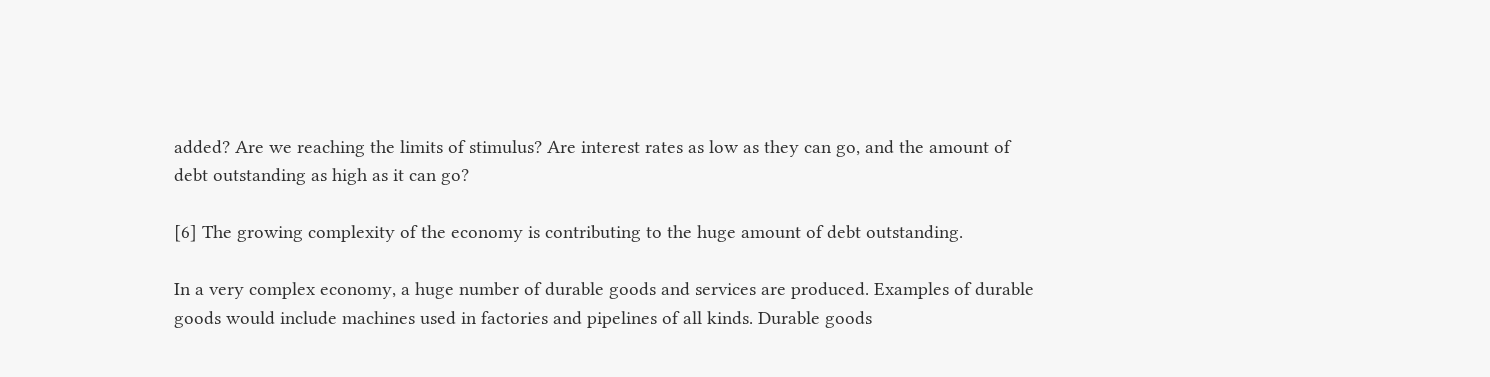added? Are we reaching the limits of stimulus? Are interest rates as low as they can go, and the amount of debt outstanding as high as it can go?

[6] The growing complexity of the economy is contributing to the huge amount of debt outstanding.

In a very complex economy, a huge number of durable goods and services are produced. Examples of durable goods would include machines used in factories and pipelines of all kinds. Durable goods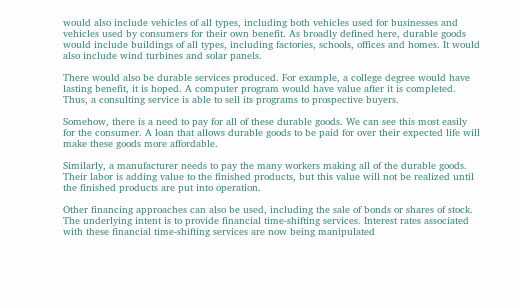would also include vehicles of all types, including both vehicles used for businesses and vehicles used by consumers for their own benefit. As broadly defined here, durable goods would include buildings of all types, including factories, schools, offices and homes. It would also include wind turbines and solar panels.

There would also be durable services produced. For example, a college degree would have lasting benefit, it is hoped. A computer program would have value after it is completed. Thus, a consulting service is able to sell its programs to prospective buyers.

Somehow, there is a need to pay for all of these durable goods. We can see this most easily for the consumer. A loan that allows durable goods to be paid for over their expected life will make these goods more affordable.

Similarly, a manufacturer needs to pay the many workers making all of the durable goods. Their labor is adding value to the finished products, but this value will not be realized until the finished products are put into operation.

Other financing approaches can also be used, including the sale of bonds or shares of stock. The underlying intent is to provide financial time-shifting services. Interest rates associated with these financial time-shifting services are now being manipulated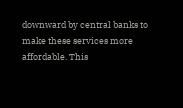downward by central banks to make these services more affordable. This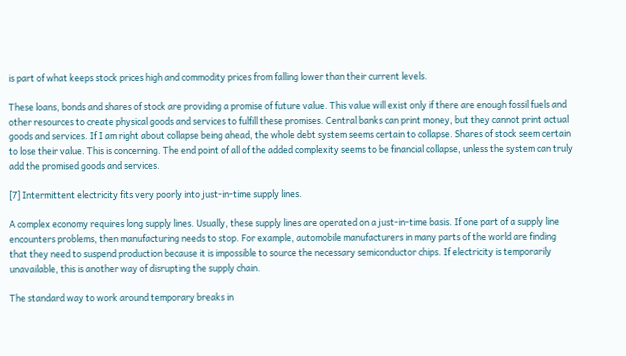is part of what keeps stock prices high and commodity prices from falling lower than their current levels.

These loans, bonds and shares of stock are providing a promise of future value. This value will exist only if there are enough fossil fuels and other resources to create physical goods and services to fulfill these promises. Central banks can print money, but they cannot print actual goods and services. If I am right about collapse being ahead, the whole debt system seems certain to collapse. Shares of stock seem certain to lose their value. This is concerning. The end point of all of the added complexity seems to be financial collapse, unless the system can truly add the promised goods and services.

[7] Intermittent electricity fits very poorly into just-in-time supply lines.

A complex economy requires long supply lines. Usually, these supply lines are operated on a just-in-time basis. If one part of a supply line encounters problems, then manufacturing needs to stop. For example, automobile manufacturers in many parts of the world are finding that they need to suspend production because it is impossible to source the necessary semiconductor chips. If electricity is temporarily unavailable, this is another way of disrupting the supply chain.

The standard way to work around temporary breaks in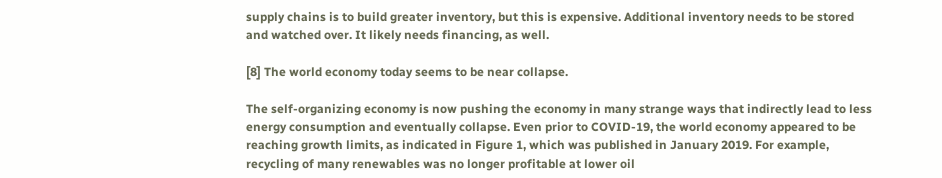supply chains is to build greater inventory, but this is expensive. Additional inventory needs to be stored and watched over. It likely needs financing, as well.

[8] The world economy today seems to be near collapse.

The self-organizing economy is now pushing the economy in many strange ways that indirectly lead to less energy consumption and eventually collapse. Even prior to COVID-19, the world economy appeared to be reaching growth limits, as indicated in Figure 1, which was published in January 2019. For example, recycling of many renewables was no longer profitable at lower oil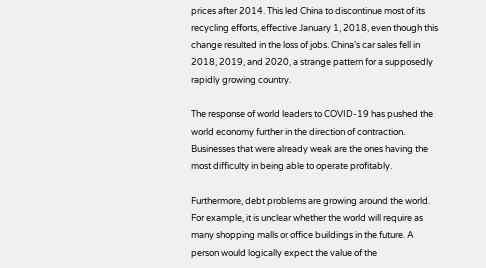prices after 2014. This led China to discontinue most of its recycling efforts, effective January 1, 2018, even though this change resulted in the loss of jobs. China’s car sales fell in 2018, 2019, and 2020, a strange pattern for a supposedly rapidly growing country.

The response of world leaders to COVID-19 has pushed the world economy further in the direction of contraction. Businesses that were already weak are the ones having the most difficulty in being able to operate profitably.

Furthermore, debt problems are growing around the world. For example, it is unclear whether the world will require as many shopping malls or office buildings in the future. A person would logically expect the value of the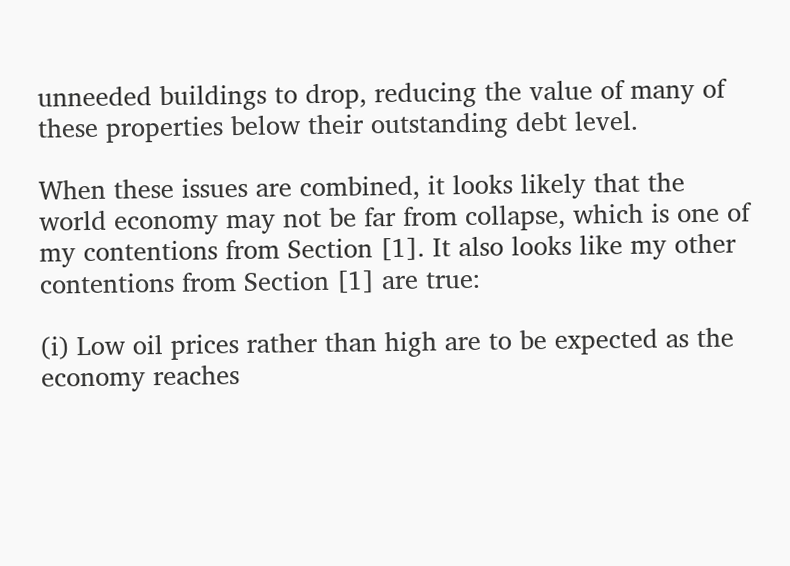unneeded buildings to drop, reducing the value of many of these properties below their outstanding debt level.

When these issues are combined, it looks likely that the world economy may not be far from collapse, which is one of my contentions from Section [1]. It also looks like my other contentions from Section [1] are true:

(i) Low oil prices rather than high are to be expected as the economy reaches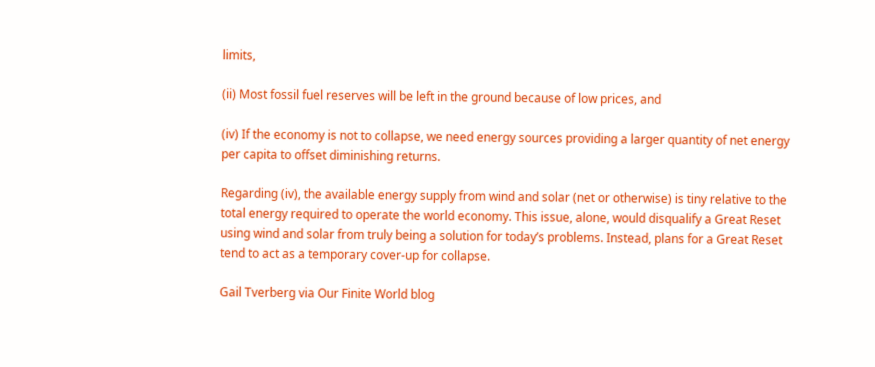limits,

(ii) Most fossil fuel reserves will be left in the ground because of low prices, and

(iv) If the economy is not to collapse, we need energy sources providing a larger quantity of net energy per capita to offset diminishing returns.

Regarding (iv), the available energy supply from wind and solar (net or otherwise) is tiny relative to the total energy required to operate the world economy. This issue, alone, would disqualify a Great Reset using wind and solar from truly being a solution for today’s problems. Instead, plans for a Great Reset tend to act as a temporary cover-up for collapse.

Gail Tverberg via Our Finite World blog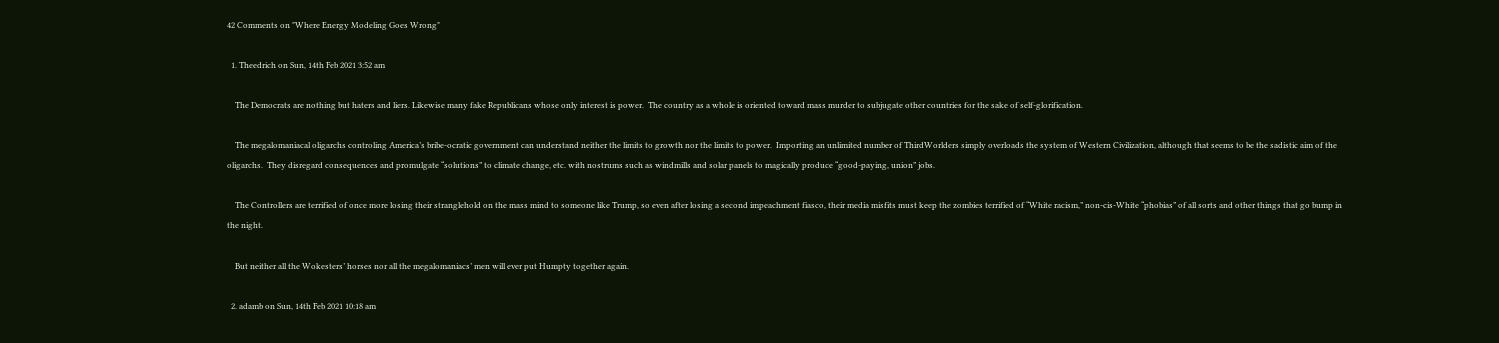42 Comments on "Where Energy Modeling Goes Wrong"

  1. Theedrich on Sun, 14th Feb 2021 3:52 am

    The Democrats are nothing but haters and liers. Likewise many fake Republicans whose only interest is power.  The country as a whole is oriented toward mass murder to subjugate other countries for the sake of self-glorification.

    The megalomaniacal oligarchs controling America’s bribe-ocratic government can understand neither the limits to growth nor the limits to power.  Importing an unlimited number of ThirdWorlders simply overloads the system of Western Civilization, although that seems to be the sadistic aim of the oligarchs.  They disregard consequences and promulgate “solutions” to climate change, etc. with nostrums such as windmills and solar panels to magically produce “good-paying, union” jobs.

    The Controllers are terrified of once more losing their stranglehold on the mass mind to someone like Trump, so even after losing a second impeachment fiasco, their media misfits must keep the zombies terrified of “White racism,” non-cis-White “phobias” of all sorts and other things that go bump in the night.

    But neither all the Wokesters’ horses nor all the megalomaniacs’ men will ever put Humpty together again.

  2. adamb on Sun, 14th Feb 2021 10:18 am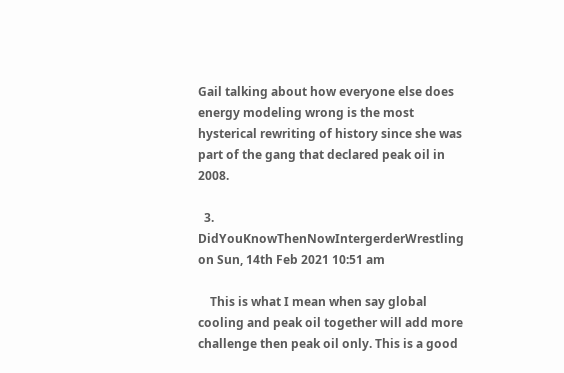Gail talking about how everyone else does energy modeling wrong is the most hysterical rewriting of history since she was part of the gang that declared peak oil in 2008.

  3. DidYouKnowThenNowIntergerderWrestling on Sun, 14th Feb 2021 10:51 am

    This is what I mean when say global cooling and peak oil together will add more challenge then peak oil only. This is a good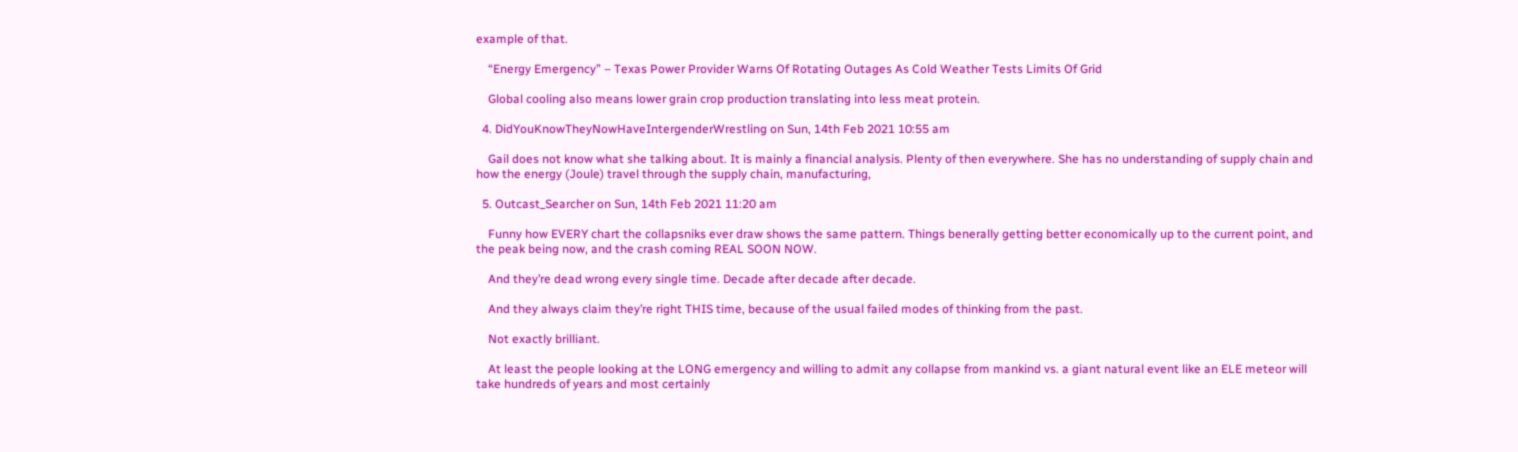example of that.

    “Energy Emergency” – Texas Power Provider Warns Of Rotating Outages As Cold Weather Tests Limits Of Grid

    Global cooling also means lower grain crop production translating into less meat protein.

  4. DidYouKnowTheyNowHaveIntergenderWrestling on Sun, 14th Feb 2021 10:55 am

    Gail does not know what she talking about. It is mainly a financial analysis. Plenty of then everywhere. She has no understanding of supply chain and how the energy (Joule) travel through the supply chain, manufacturing,

  5. Outcast_Searcher on Sun, 14th Feb 2021 11:20 am

    Funny how EVERY chart the collapsniks ever draw shows the same pattern. Things benerally getting better economically up to the current point, and the peak being now, and the crash coming REAL SOON NOW.

    And they’re dead wrong every single time. Decade after decade after decade.

    And they always claim they’re right THIS time, because of the usual failed modes of thinking from the past.

    Not exactly brilliant.

    At least the people looking at the LONG emergency and willing to admit any collapse from mankind vs. a giant natural event like an ELE meteor will take hundreds of years and most certainly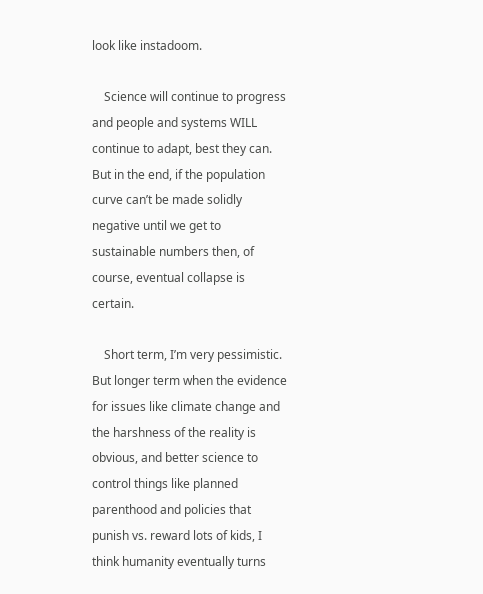look like instadoom.

    Science will continue to progress and people and systems WILL continue to adapt, best they can. But in the end, if the population curve can’t be made solidly negative until we get to sustainable numbers then, of course, eventual collapse is certain.

    Short term, I’m very pessimistic. But longer term when the evidence for issues like climate change and the harshness of the reality is obvious, and better science to control things like planned parenthood and policies that punish vs. reward lots of kids, I think humanity eventually turns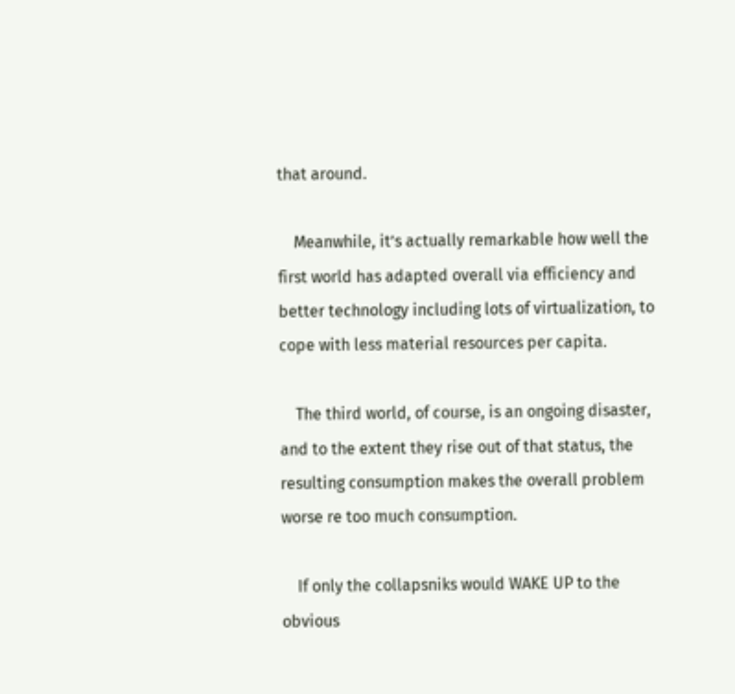that around.

    Meanwhile, it’s actually remarkable how well the first world has adapted overall via efficiency and better technology including lots of virtualization, to cope with less material resources per capita.

    The third world, of course, is an ongoing disaster, and to the extent they rise out of that status, the resulting consumption makes the overall problem worse re too much consumption.

    If only the collapsniks would WAKE UP to the obvious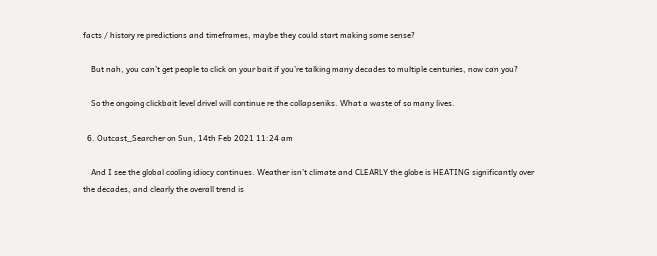facts / history re predictions and timeframes, maybe they could start making some sense?

    But nah, you can’t get people to click on your bait if you’re talking many decades to multiple centuries, now can you?

    So the ongoing clickbait level drivel will continue re the collapseniks. What a waste of so many lives.

  6. Outcast_Searcher on Sun, 14th Feb 2021 11:24 am

    And I see the global cooling idiocy continues. Weather isn’t climate and CLEARLY the globe is HEATING significantly over the decades, and clearly the overall trend is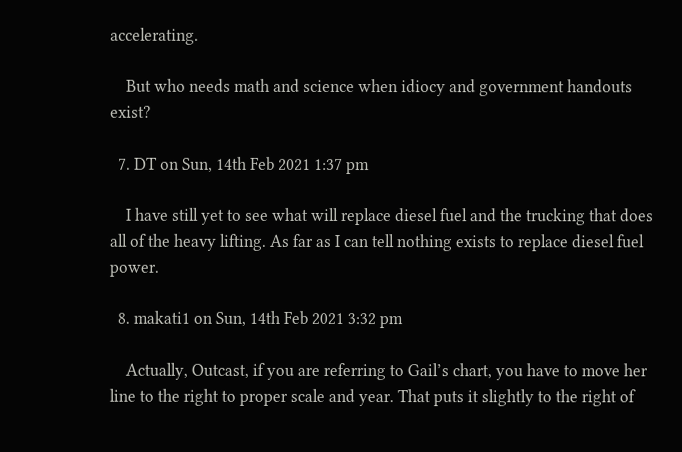accelerating.

    But who needs math and science when idiocy and government handouts exist?

  7. DT on Sun, 14th Feb 2021 1:37 pm

    I have still yet to see what will replace diesel fuel and the trucking that does all of the heavy lifting. As far as I can tell nothing exists to replace diesel fuel power.

  8. makati1 on Sun, 14th Feb 2021 3:32 pm

    Actually, Outcast, if you are referring to Gail’s chart, you have to move her line to the right to proper scale and year. That puts it slightly to the right of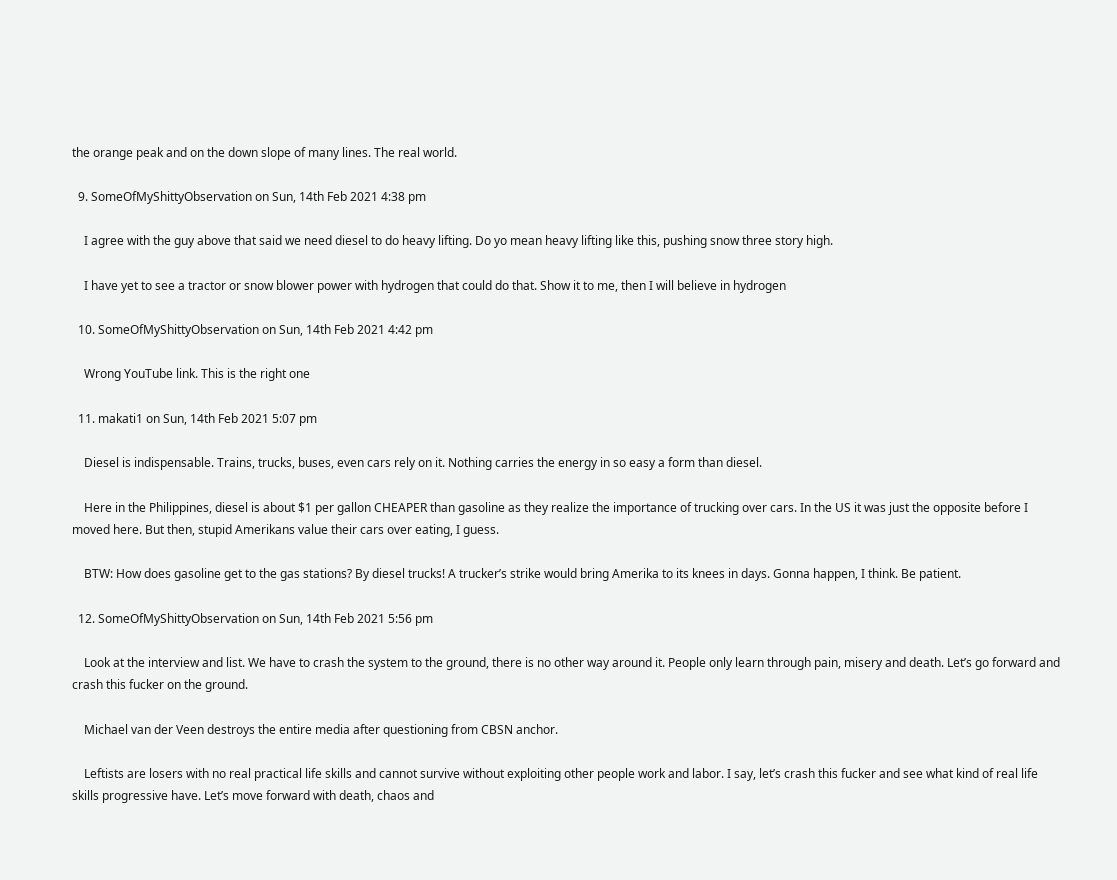the orange peak and on the down slope of many lines. The real world.

  9. SomeOfMyShittyObservation on Sun, 14th Feb 2021 4:38 pm

    I agree with the guy above that said we need diesel to do heavy lifting. Do yo mean heavy lifting like this, pushing snow three story high.

    I have yet to see a tractor or snow blower power with hydrogen that could do that. Show it to me, then I will believe in hydrogen

  10. SomeOfMyShittyObservation on Sun, 14th Feb 2021 4:42 pm

    Wrong YouTube link. This is the right one

  11. makati1 on Sun, 14th Feb 2021 5:07 pm

    Diesel is indispensable. Trains, trucks, buses, even cars rely on it. Nothing carries the energy in so easy a form than diesel.

    Here in the Philippines, diesel is about $1 per gallon CHEAPER than gasoline as they realize the importance of trucking over cars. In the US it was just the opposite before I moved here. But then, stupid Amerikans value their cars over eating, I guess.

    BTW: How does gasoline get to the gas stations? By diesel trucks! A trucker’s strike would bring Amerika to its knees in days. Gonna happen, I think. Be patient.

  12. SomeOfMyShittyObservation on Sun, 14th Feb 2021 5:56 pm

    Look at the interview and list. We have to crash the system to the ground, there is no other way around it. People only learn through pain, misery and death. Let’s go forward and crash this fucker on the ground.

    Michael van der Veen destroys the entire media after questioning from CBSN anchor.

    Leftists are losers with no real practical life skills and cannot survive without exploiting other people work and labor. I say, let’s crash this fucker and see what kind of real life skills progressive have. Let’s move forward with death, chaos and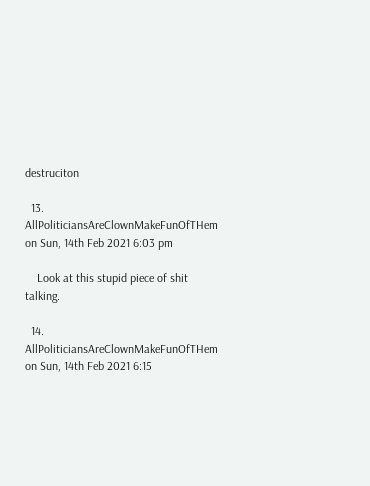destruciton

  13. AllPoliticiansAreClownMakeFunOfTHem on Sun, 14th Feb 2021 6:03 pm

    Look at this stupid piece of shit talking.

  14. AllPoliticiansAreClownMakeFunOfTHem on Sun, 14th Feb 2021 6:15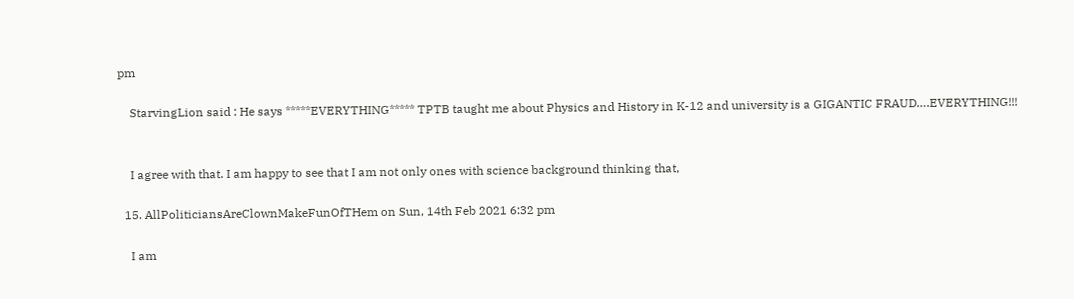pm

    StarvingLion said : He says *****EVERYTHING***** TPTB taught me about Physics and History in K-12 and university is a GIGANTIC FRAUD….EVERYTHING!!!


    I agree with that. I am happy to see that I am not only ones with science background thinking that,

  15. AllPoliticiansAreClownMakeFunOfTHem on Sun, 14th Feb 2021 6:32 pm

    I am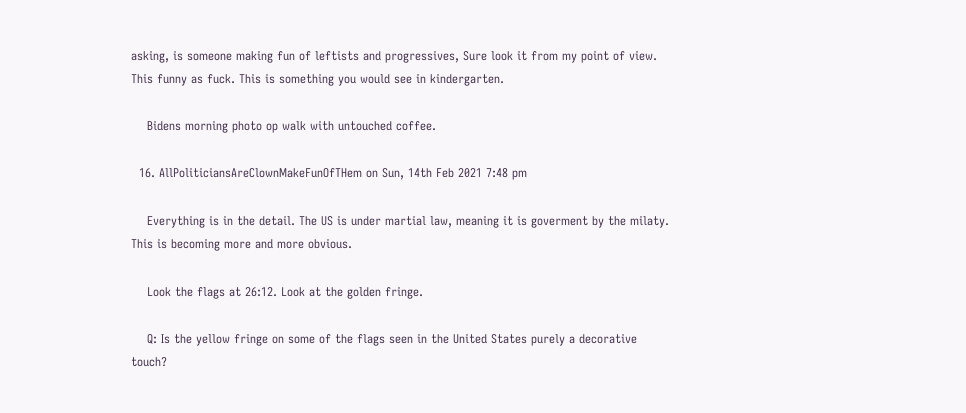asking, is someone making fun of leftists and progressives, Sure look it from my point of view. This funny as fuck. This is something you would see in kindergarten.

    Bidens morning photo op walk with untouched coffee.

  16. AllPoliticiansAreClownMakeFunOfTHem on Sun, 14th Feb 2021 7:48 pm

    Everything is in the detail. The US is under martial law, meaning it is goverment by the milaty. This is becoming more and more obvious.

    Look the flags at 26:12. Look at the golden fringe.

    Q: Is the yellow fringe on some of the flags seen in the United States purely a decorative touch?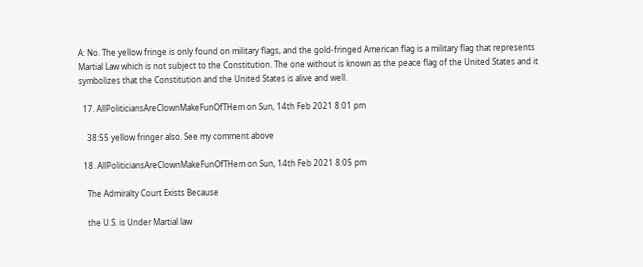A: No. The yellow fringe is only found on military flags, and the gold-fringed American flag is a military flag that represents Martial Law which is not subject to the Constitution. The one without is known as the peace flag of the United States and it symbolizes that the Constitution and the United States is alive and well.

  17. AllPoliticiansAreClownMakeFunOfTHem on Sun, 14th Feb 2021 8:01 pm

    38:55 yellow fringer also. See my comment above

  18. AllPoliticiansAreClownMakeFunOfTHem on Sun, 14th Feb 2021 8:05 pm

    The Admiralty Court Exists Because

    the U.S. is Under Martial law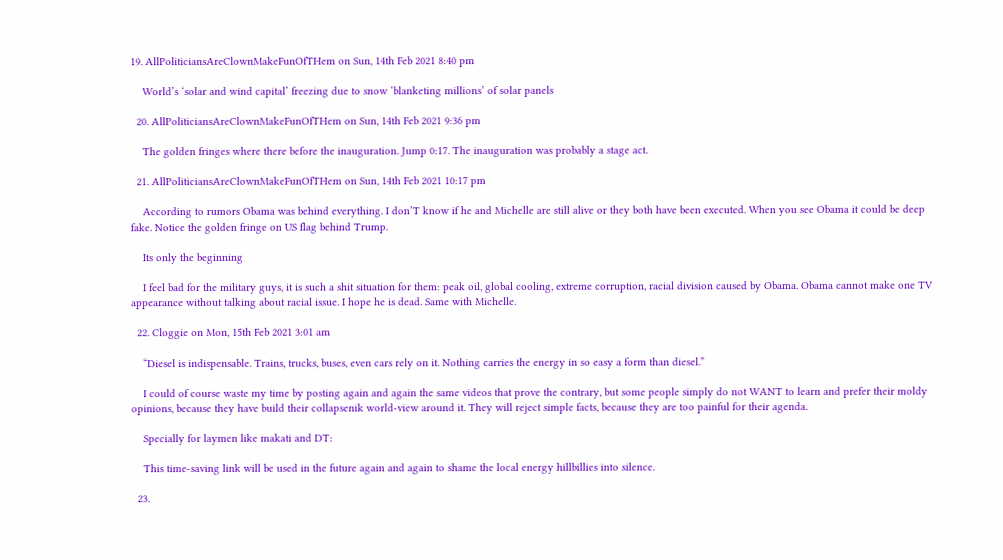19. AllPoliticiansAreClownMakeFunOfTHem on Sun, 14th Feb 2021 8:40 pm

    World’s ‘solar and wind capital’ freezing due to snow ‘blanketing millions’ of solar panels

  20. AllPoliticiansAreClownMakeFunOfTHem on Sun, 14th Feb 2021 9:36 pm

    The golden fringes where there before the inauguration. Jump 0:17. The inauguration was probably a stage act.

  21. AllPoliticiansAreClownMakeFunOfTHem on Sun, 14th Feb 2021 10:17 pm

    According to rumors Obama was behind everything. I don’T know if he and Michelle are still alive or they both have been executed. When you see Obama it could be deep fake. Notice the golden fringe on US flag behind Trump.

    Its only the beginning

    I feel bad for the military guys, it is such a shit situation for them: peak oil, global cooling, extreme corruption, racial division caused by Obama. Obama cannot make one TV appearance without talking about racial issue. I hope he is dead. Same with Michelle.

  22. Cloggie on Mon, 15th Feb 2021 3:01 am

    “Diesel is indispensable. Trains, trucks, buses, even cars rely on it. Nothing carries the energy in so easy a form than diesel.”

    I could of course waste my time by posting again and again the same videos that prove the contrary, but some people simply do not WANT to learn and prefer their moldy opinions, because they have build their collapsenik world-view around it. They will reject simple facts, because they are too painful for their agenda.

    Specially for laymen like makati and DT:

    This time-saving link will be used in the future again and again to shame the local energy hillbillies into silence.

  23.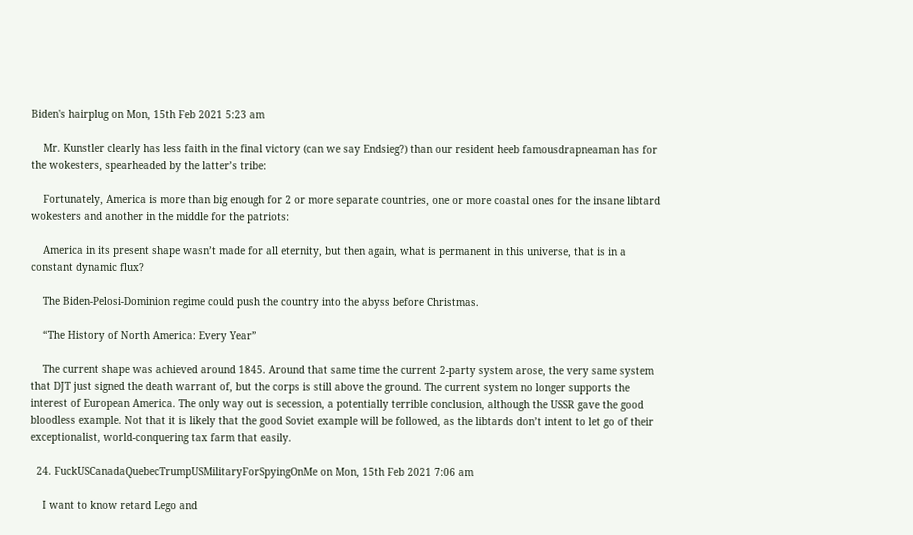Biden's hairplug on Mon, 15th Feb 2021 5:23 am

    Mr. Kunstler clearly has less faith in the final victory (can we say Endsieg?) than our resident heeb famousdrapneaman has for the wokesters, spearheaded by the latter’s tribe:

    Fortunately, America is more than big enough for 2 or more separate countries, one or more coastal ones for the insane libtard wokesters and another in the middle for the patriots:

    America in its present shape wasn’t made for all eternity, but then again, what is permanent in this universe, that is in a constant dynamic flux?

    The Biden-Pelosi-Dominion regime could push the country into the abyss before Christmas.

    “The History of North America: Every Year”

    The current shape was achieved around 1845. Around that same time the current 2-party system arose, the very same system that DJT just signed the death warrant of, but the corps is still above the ground. The current system no longer supports the interest of European America. The only way out is secession, a potentially terrible conclusion, although the USSR gave the good bloodless example. Not that it is likely that the good Soviet example will be followed, as the libtards don’t intent to let go of their exceptionalist, world-conquering tax farm that easily.

  24. FuckUSCanadaQuebecTrumpUSMilitaryForSpyingOnMe on Mon, 15th Feb 2021 7:06 am

    I want to know retard Lego and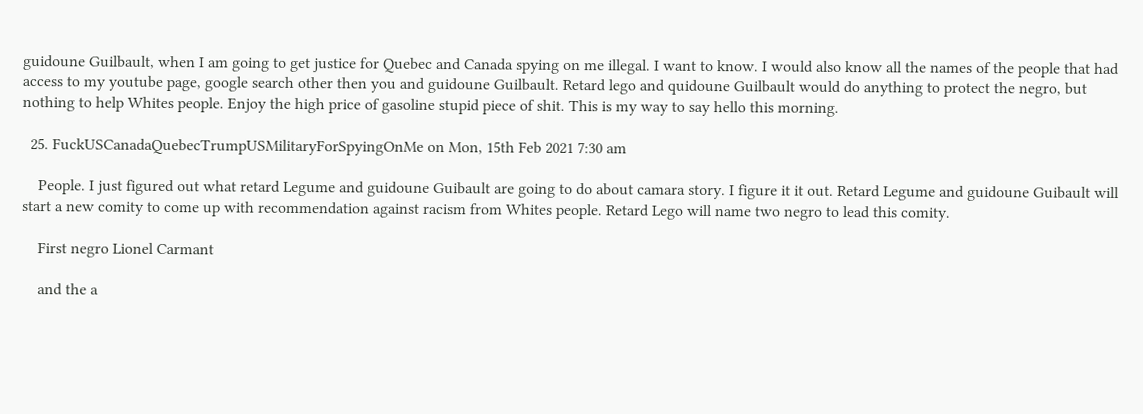guidoune Guilbault, when I am going to get justice for Quebec and Canada spying on me illegal. I want to know. I would also know all the names of the people that had access to my youtube page, google search other then you and guidoune Guilbault. Retard lego and quidoune Guilbault would do anything to protect the negro, but nothing to help Whites people. Enjoy the high price of gasoline stupid piece of shit. This is my way to say hello this morning.

  25. FuckUSCanadaQuebecTrumpUSMilitaryForSpyingOnMe on Mon, 15th Feb 2021 7:30 am

    People. I just figured out what retard Legume and guidoune Guibault are going to do about camara story. I figure it it out. Retard Legume and guidoune Guibault will start a new comity to come up with recommendation against racism from Whites people. Retard Lego will name two negro to lead this comity.

    First negro Lionel Carmant

    and the a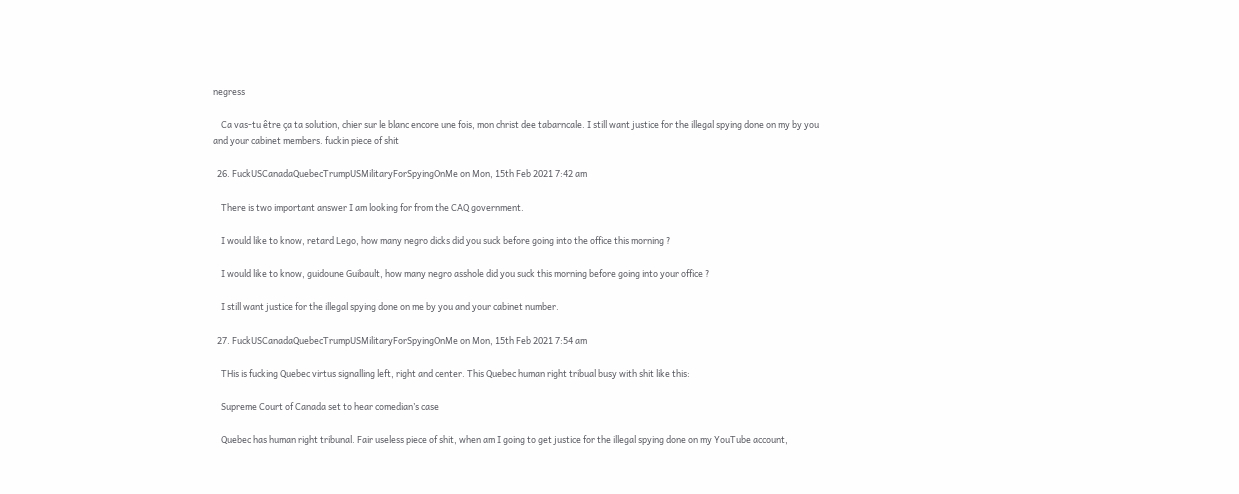negress

    Ca vas-tu être ça ta solution, chier sur le blanc encore une fois, mon christ dee tabarncale. I still want justice for the illegal spying done on my by you and your cabinet members. fuckin piece of shit

  26. FuckUSCanadaQuebecTrumpUSMilitaryForSpyingOnMe on Mon, 15th Feb 2021 7:42 am

    There is two important answer I am looking for from the CAQ government.

    I would like to know, retard Lego, how many negro dicks did you suck before going into the office this morning ?

    I would like to know, guidoune Guibault, how many negro asshole did you suck this morning before going into your office ?

    I still want justice for the illegal spying done on me by you and your cabinet number.

  27. FuckUSCanadaQuebecTrumpUSMilitaryForSpyingOnMe on Mon, 15th Feb 2021 7:54 am

    THis is fucking Quebec virtus signalling left, right and center. This Quebec human right tribual busy with shit like this:

    Supreme Court of Canada set to hear comedian’s case

    Quebec has human right tribunal. Fair useless piece of shit, when am I going to get justice for the illegal spying done on my YouTube account,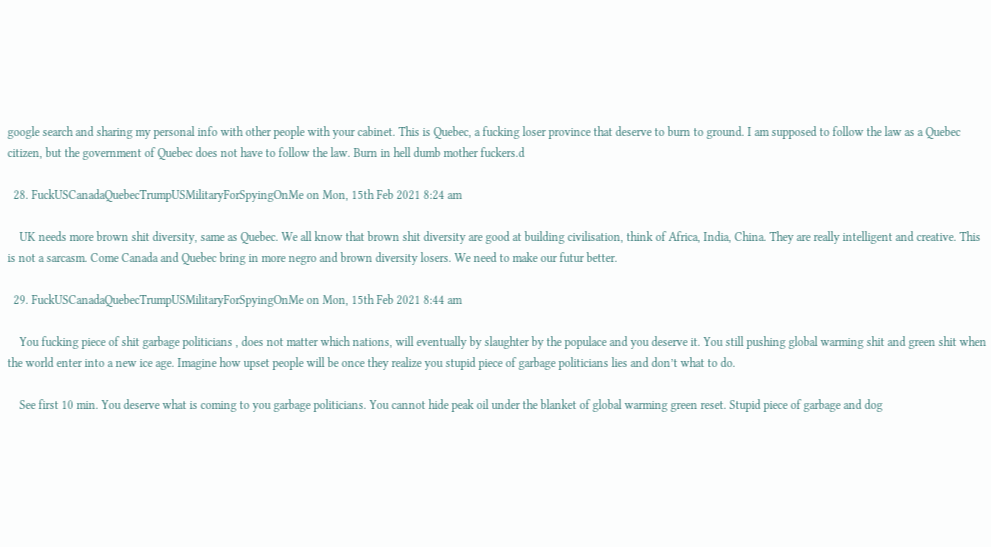google search and sharing my personal info with other people with your cabinet. This is Quebec, a fucking loser province that deserve to burn to ground. I am supposed to follow the law as a Quebec citizen, but the government of Quebec does not have to follow the law. Burn in hell dumb mother fuckers.d

  28. FuckUSCanadaQuebecTrumpUSMilitaryForSpyingOnMe on Mon, 15th Feb 2021 8:24 am

    UK needs more brown shit diversity, same as Quebec. We all know that brown shit diversity are good at building civilisation, think of Africa, India, China. They are really intelligent and creative. This is not a sarcasm. Come Canada and Quebec bring in more negro and brown diversity losers. We need to make our futur better.

  29. FuckUSCanadaQuebecTrumpUSMilitaryForSpyingOnMe on Mon, 15th Feb 2021 8:44 am

    You fucking piece of shit garbage politicians , does not matter which nations, will eventually by slaughter by the populace and you deserve it. You still pushing global warming shit and green shit when the world enter into a new ice age. Imagine how upset people will be once they realize you stupid piece of garbage politicians lies and don’t what to do.

    See first 10 min. You deserve what is coming to you garbage politicians. You cannot hide peak oil under the blanket of global warming green reset. Stupid piece of garbage and dog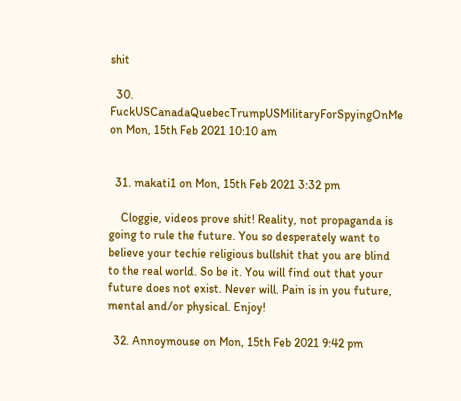shit

  30. FuckUSCanadaQuebecTrumpUSMilitaryForSpyingOnMe on Mon, 15th Feb 2021 10:10 am


  31. makati1 on Mon, 15th Feb 2021 3:32 pm

    Cloggie, videos prove shit! Reality, not propaganda is going to rule the future. You so desperately want to believe your techie religious bullshit that you are blind to the real world. So be it. You will find out that your future does not exist. Never will. Pain is in you future, mental and/or physical. Enjoy!

  32. Annoymouse on Mon, 15th Feb 2021 9:42 pm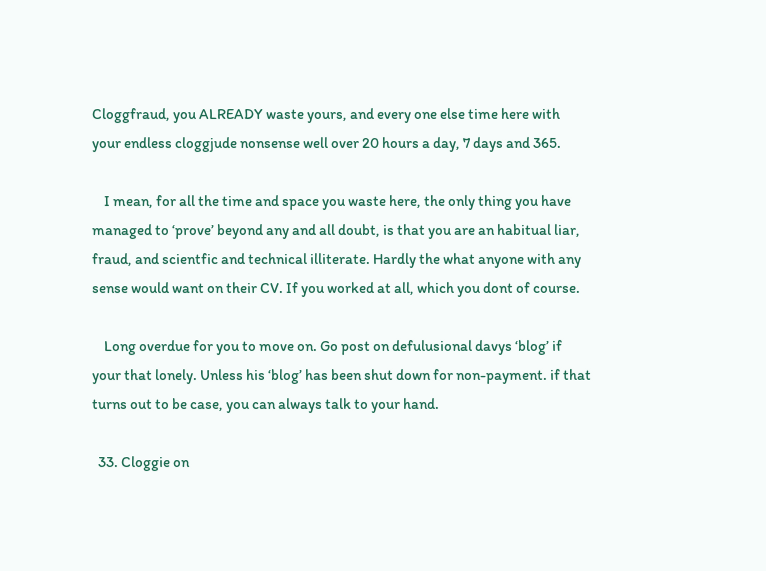Cloggfraud, you ALREADY waste yours, and every one else time here with your endless cloggjude nonsense well over 20 hours a day, 7 days and 365.

    I mean, for all the time and space you waste here, the only thing you have managed to ‘prove’ beyond any and all doubt, is that you are an habitual liar, fraud, and scientfic and technical illiterate. Hardly the what anyone with any sense would want on their CV. If you worked at all, which you dont of course.

    Long overdue for you to move on. Go post on defulusional davys ‘blog’ if your that lonely. Unless his ‘blog’ has been shut down for non-payment. if that turns out to be case, you can always talk to your hand.

  33. Cloggie on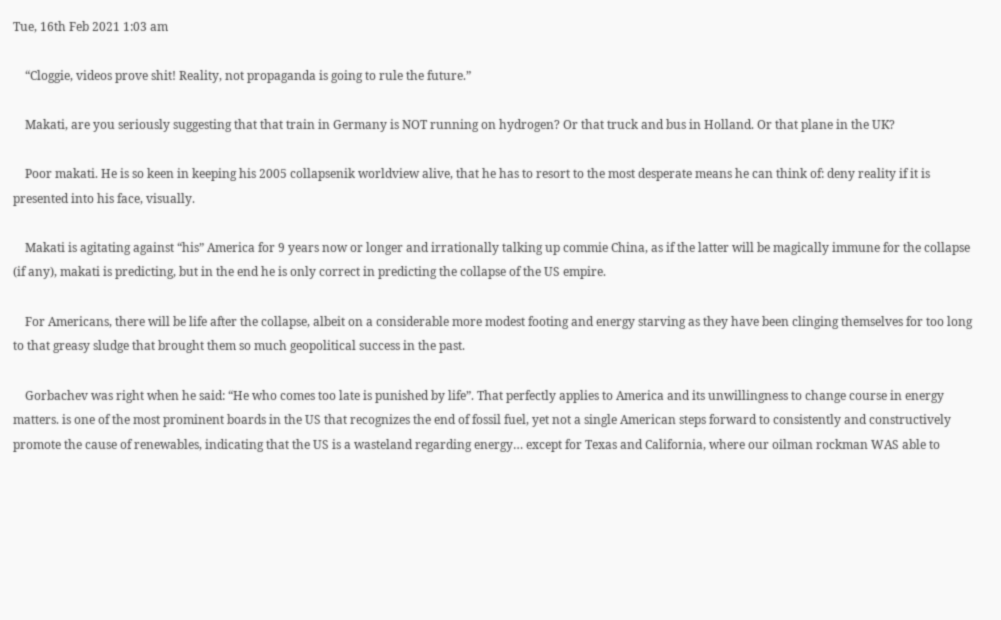Tue, 16th Feb 2021 1:03 am

    “Cloggie, videos prove shit! Reality, not propaganda is going to rule the future.”

    Makati, are you seriously suggesting that that train in Germany is NOT running on hydrogen? Or that truck and bus in Holland. Or that plane in the UK?

    Poor makati. He is so keen in keeping his 2005 collapsenik worldview alive, that he has to resort to the most desperate means he can think of: deny reality if it is presented into his face, visually.

    Makati is agitating against “his” America for 9 years now or longer and irrationally talking up commie China, as if the latter will be magically immune for the collapse (if any), makati is predicting, but in the end he is only correct in predicting the collapse of the US empire.

    For Americans, there will be life after the collapse, albeit on a considerable more modest footing and energy starving as they have been clinging themselves for too long to that greasy sludge that brought them so much geopolitical success in the past.

    Gorbachev was right when he said: “He who comes too late is punished by life”. That perfectly applies to America and its unwillingness to change course in energy matters. is one of the most prominent boards in the US that recognizes the end of fossil fuel, yet not a single American steps forward to consistently and constructively promote the cause of renewables, indicating that the US is a wasteland regarding energy… except for Texas and California, where our oilman rockman WAS able to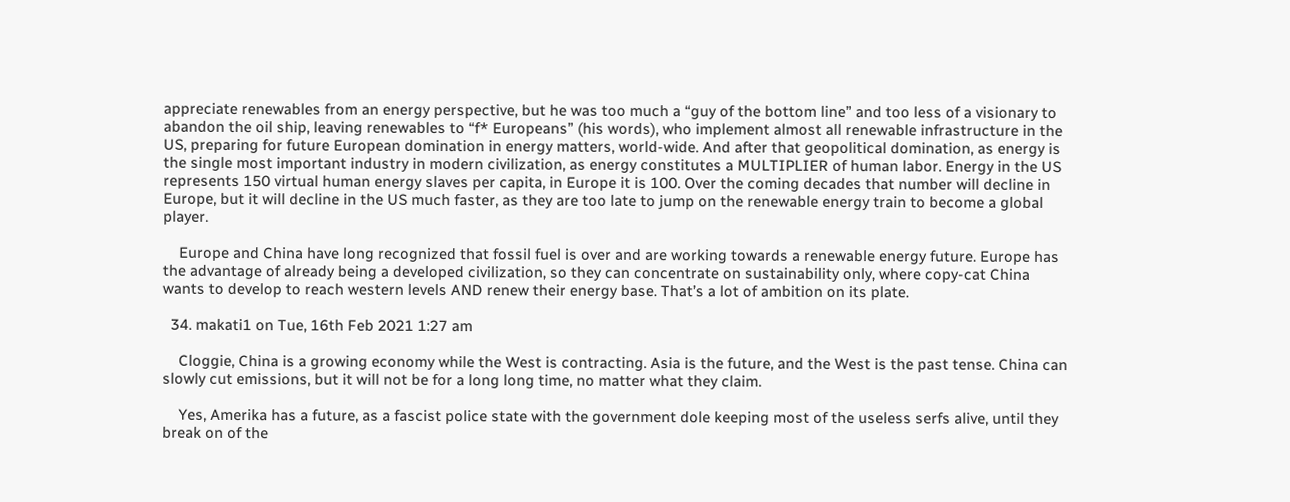appreciate renewables from an energy perspective, but he was too much a “guy of the bottom line” and too less of a visionary to abandon the oil ship, leaving renewables to “f* Europeans” (his words), who implement almost all renewable infrastructure in the US, preparing for future European domination in energy matters, world-wide. And after that geopolitical domination, as energy is the single most important industry in modern civilization, as energy constitutes a MULTIPLIER of human labor. Energy in the US represents 150 virtual human energy slaves per capita, in Europe it is 100. Over the coming decades that number will decline in Europe, but it will decline in the US much faster, as they are too late to jump on the renewable energy train to become a global player.

    Europe and China have long recognized that fossil fuel is over and are working towards a renewable energy future. Europe has the advantage of already being a developed civilization, so they can concentrate on sustainability only, where copy-cat China wants to develop to reach western levels AND renew their energy base. That’s a lot of ambition on its plate.

  34. makati1 on Tue, 16th Feb 2021 1:27 am

    Cloggie, China is a growing economy while the West is contracting. Asia is the future, and the West is the past tense. China can slowly cut emissions, but it will not be for a long long time, no matter what they claim.

    Yes, Amerika has a future, as a fascist police state with the government dole keeping most of the useless serfs alive, until they break on of the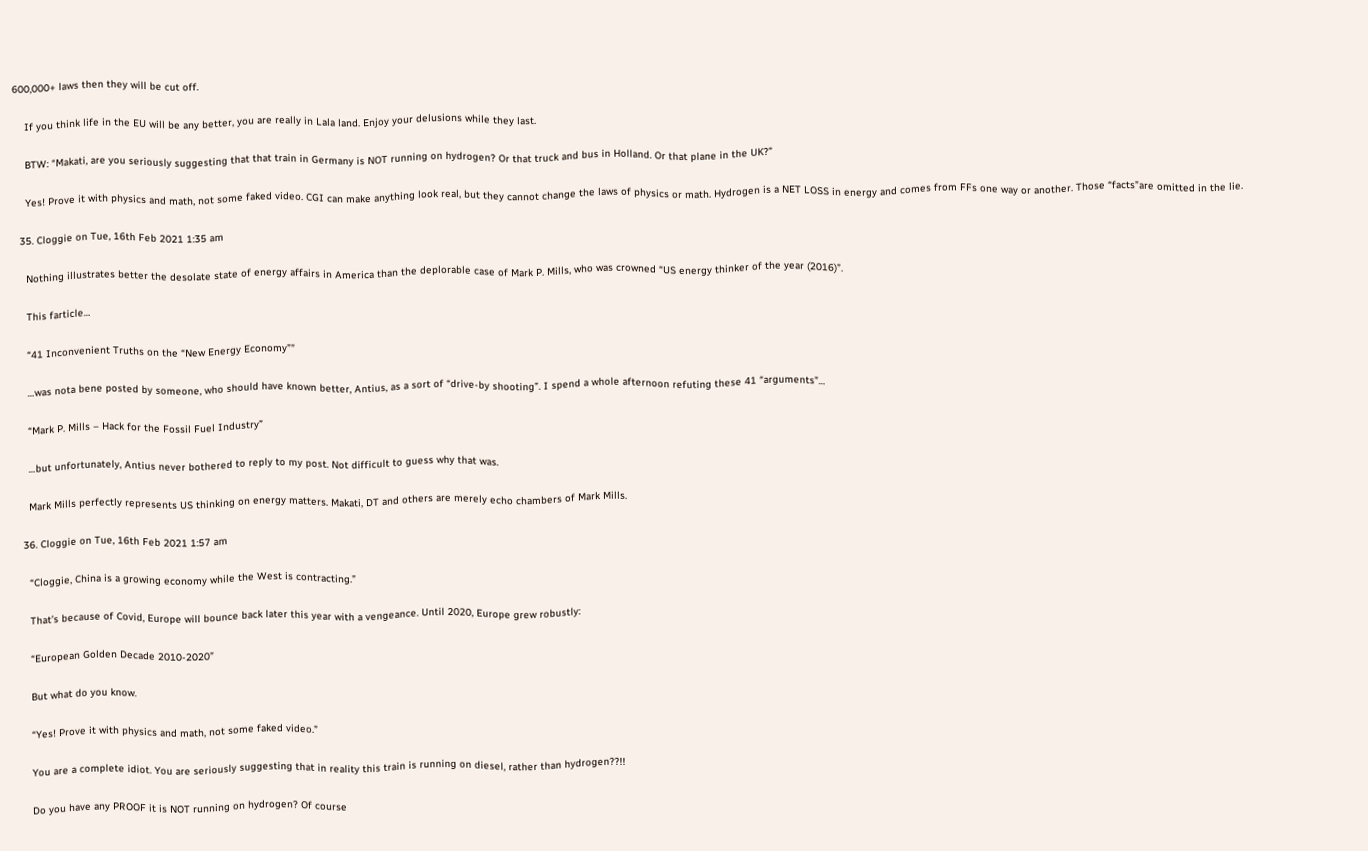600,000+ laws then they will be cut off.

    If you think life in the EU will be any better, you are really in Lala land. Enjoy your delusions while they last.

    BTW: “Makati, are you seriously suggesting that that train in Germany is NOT running on hydrogen? Or that truck and bus in Holland. Or that plane in the UK?”

    Yes! Prove it with physics and math, not some faked video. CGI can make anything look real, but they cannot change the laws of physics or math. Hydrogen is a NET LOSS in energy and comes from FFs one way or another. Those “facts”are omitted in the lie.

  35. Cloggie on Tue, 16th Feb 2021 1:35 am

    Nothing illustrates better the desolate state of energy affairs in America than the deplorable case of Mark P. Mills, who was crowned “US energy thinker of the year (2016)”.

    This farticle…

    “41 Inconvenient Truths on the “New Energy Economy””

    …was nota bene posted by someone, who should have known better, Antius, as a sort of “drive-by shooting”. I spend a whole afternoon refuting these 41 “arguments”…

    “Mark P. Mills – Hack for the Fossil Fuel Industry”

    …but unfortunately, Antius never bothered to reply to my post. Not difficult to guess why that was.

    Mark Mills perfectly represents US thinking on energy matters. Makati, DT and others are merely echo chambers of Mark Mills.

  36. Cloggie on Tue, 16th Feb 2021 1:57 am

    “Cloggie, China is a growing economy while the West is contracting.”

    That’s because of Covid, Europe will bounce back later this year with a vengeance. Until 2020, Europe grew robustly:

    “European Golden Decade 2010-2020”

    But what do you know.

    “Yes! Prove it with physics and math, not some faked video.”

    You are a complete idiot. You are seriously suggesting that in reality this train is running on diesel, rather than hydrogen??!!

    Do you have any PROOF it is NOT running on hydrogen? Of course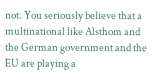not. You seriously believe that a multinational like Alsthom and the German government and the EU are playing a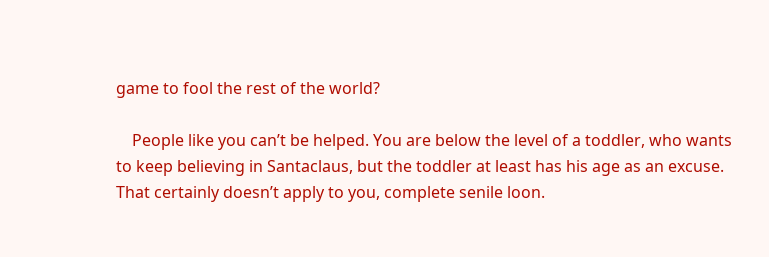game to fool the rest of the world?

    People like you can’t be helped. You are below the level of a toddler, who wants to keep believing in Santaclaus, but the toddler at least has his age as an excuse. That certainly doesn’t apply to you, complete senile loon.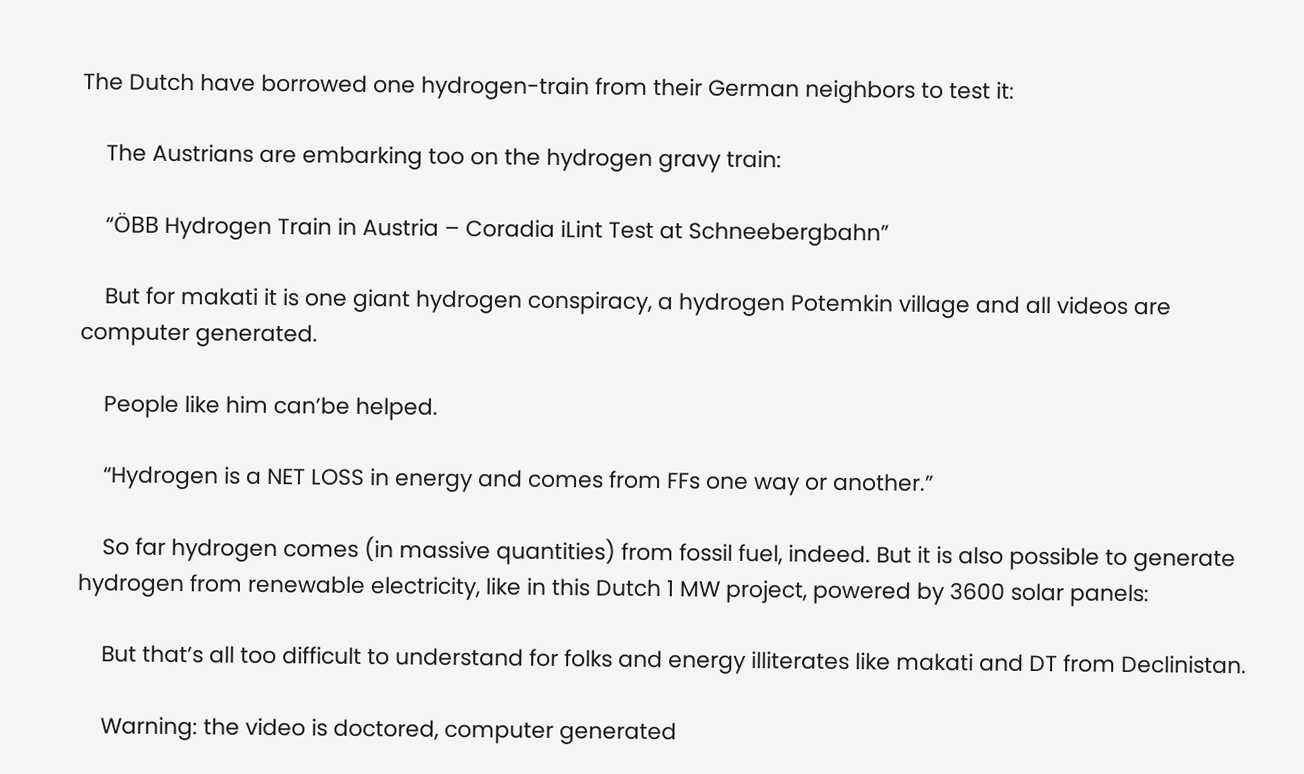The Dutch have borrowed one hydrogen-train from their German neighbors to test it:

    The Austrians are embarking too on the hydrogen gravy train:

    “ÖBB Hydrogen Train in Austria – Coradia iLint Test at Schneebergbahn”

    But for makati it is one giant hydrogen conspiracy, a hydrogen Potemkin village and all videos are computer generated.

    People like him can’be helped.

    “Hydrogen is a NET LOSS in energy and comes from FFs one way or another.”

    So far hydrogen comes (in massive quantities) from fossil fuel, indeed. But it is also possible to generate hydrogen from renewable electricity, like in this Dutch 1 MW project, powered by 3600 solar panels:

    But that’s all too difficult to understand for folks and energy illiterates like makati and DT from Declinistan.

    Warning: the video is doctored, computer generated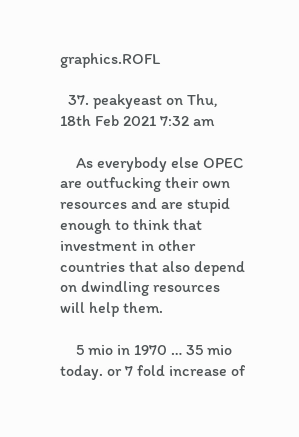graphics.ROFL

  37. peakyeast on Thu, 18th Feb 2021 7:32 am

    As everybody else OPEC are outfucking their own resources and are stupid enough to think that investment in other countries that also depend on dwindling resources will help them.

    5 mio in 1970 … 35 mio today. or 7 fold increase of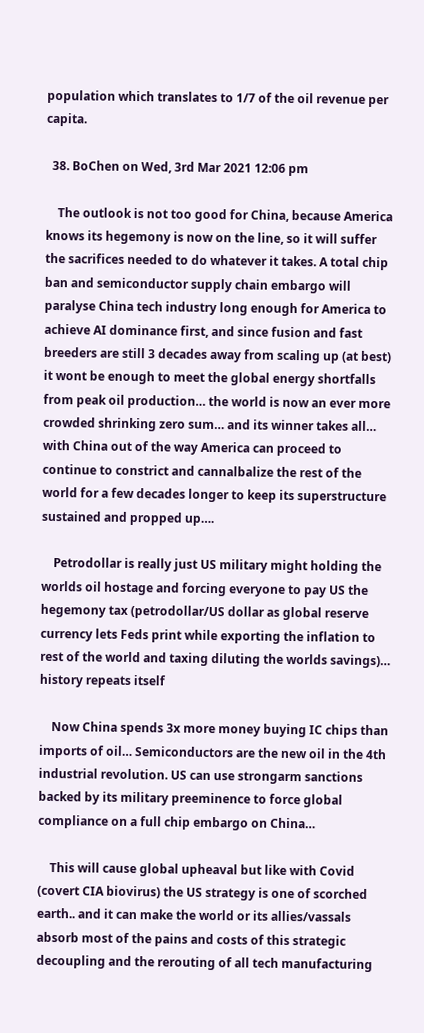population which translates to 1/7 of the oil revenue per capita.

  38. BoChen on Wed, 3rd Mar 2021 12:06 pm

    The outlook is not too good for China, because America knows its hegemony is now on the line, so it will suffer the sacrifices needed to do whatever it takes. A total chip ban and semiconductor supply chain embargo will paralyse China tech industry long enough for America to achieve AI dominance first, and since fusion and fast breeders are still 3 decades away from scaling up (at best) it wont be enough to meet the global energy shortfalls from peak oil production… the world is now an ever more crowded shrinking zero sum… and its winner takes all… with China out of the way America can proceed to continue to constrict and cannalbalize the rest of the world for a few decades longer to keep its superstructure sustained and propped up….

    Petrodollar is really just US military might holding the worlds oil hostage and forcing everyone to pay US the hegemony tax (petrodollar/US dollar as global reserve currency lets Feds print while exporting the inflation to rest of the world and taxing diluting the worlds savings)… history repeats itself

    Now China spends 3x more money buying IC chips than imports of oil… Semiconductors are the new oil in the 4th industrial revolution. US can use strongarm sanctions backed by its military preeminence to force global compliance on a full chip embargo on China…

    This will cause global upheaval but like with Covid (covert CIA biovirus) the US strategy is one of scorched earth.. and it can make the world or its allies/vassals absorb most of the pains and costs of this strategic decoupling and the rerouting of all tech manufacturing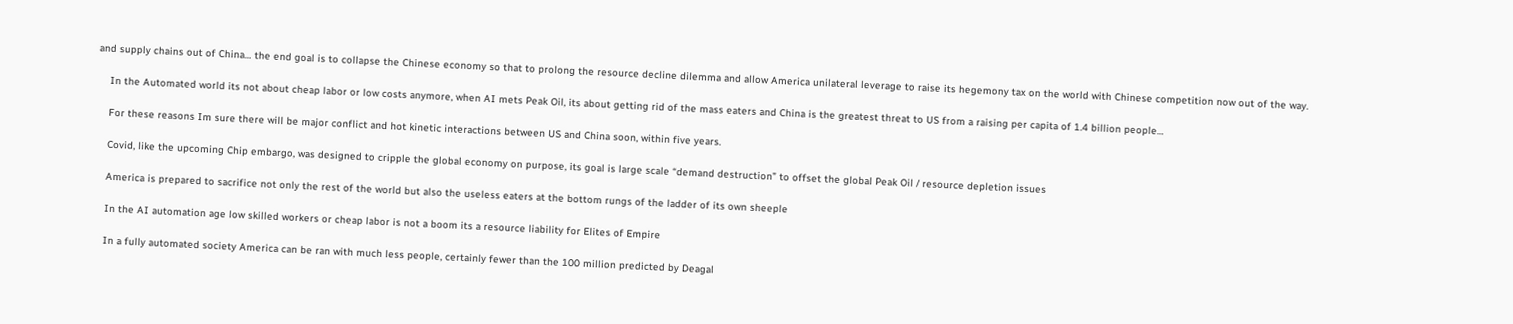and supply chains out of China… the end goal is to collapse the Chinese economy so that to prolong the resource decline dilemma and allow America unilateral leverage to raise its hegemony tax on the world with Chinese competition now out of the way.

    In the Automated world its not about cheap labor or low costs anymore, when AI mets Peak Oil, its about getting rid of the mass eaters and China is the greatest threat to US from a raising per capita of 1.4 billion people…

    For these reasons Im sure there will be major conflict and hot kinetic interactions between US and China soon, within five years.

    Covid, like the upcoming Chip embargo, was designed to cripple the global economy on purpose, its goal is large scale “demand destruction” to offset the global Peak Oil / resource depletion issues

    America is prepared to sacrifice not only the rest of the world but also the useless eaters at the bottom rungs of the ladder of its own sheeple

    In the AI automation age low skilled workers or cheap labor is not a boom its a resource liability for Elites of Empire

    In a fully automated society America can be ran with much less people, certainly fewer than the 100 million predicted by Deagal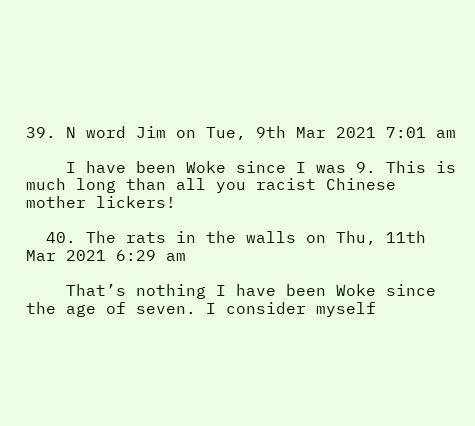39. N word Jim on Tue, 9th Mar 2021 7:01 am

    I have been Woke since I was 9. This is much long than all you racist Chinese mother lickers!

  40. The rats in the walls on Thu, 11th Mar 2021 6:29 am

    That’s nothing I have been Woke since the age of seven. I consider myself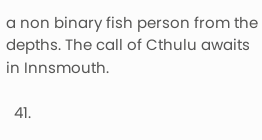a non binary fish person from the depths. The call of Cthulu awaits in Innsmouth.

  41.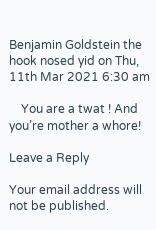Benjamin Goldstein the hook nosed yid on Thu, 11th Mar 2021 6:30 am

    You are a twat ! And you’re mother a whore!

Leave a Reply

Your email address will not be published.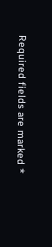Required fields are marked *